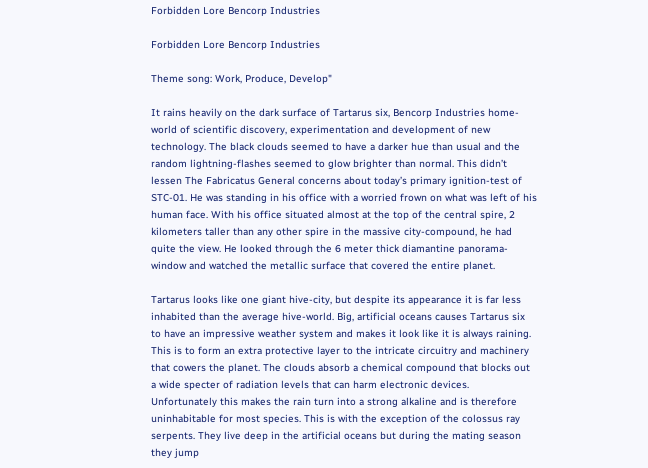Forbidden Lore Bencorp Industries

Forbidden Lore Bencorp Industries

Theme song: Work, Produce, Develop"

It rains heavily on the dark surface of Tartarus six, Bencorp Industries home-world of scientific discovery, experimentation and development of new technology. The black clouds seemed to have a darker hue than usual and the random lightning-flashes seemed to glow brighter than normal. This didn’t lessen The Fabricatus General concerns about today’s primary ignition-test of STC-01. He was standing in his office with a worried frown on what was left of his human face. With his office situated almost at the top of the central spire, 2 kilometers taller than any other spire in the massive city-compound, he had quite the view. He looked through the 6 meter thick diamantine panorama-window and watched the metallic surface that covered the entire planet.

Tartarus looks like one giant hive-city, but despite its appearance it is far less inhabited than the average hive-world. Big, artificial oceans causes Tartarus six to have an impressive weather system and makes it look like it is always raining. This is to form an extra protective layer to the intricate circuitry and machinery that cowers the planet. The clouds absorb a chemical compound that blocks out a wide specter of radiation levels that can harm electronic devices. Unfortunately this makes the rain turn into a strong alkaline and is therefore uninhabitable for most species. This is with the exception of the colossus ray serpents. They live deep in the artificial oceans but during the mating season they jump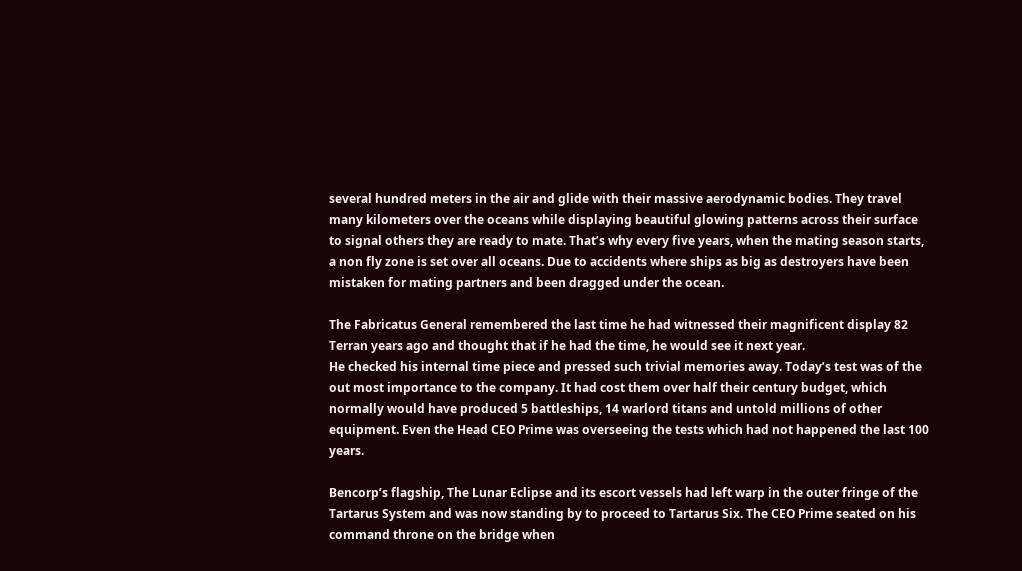several hundred meters in the air and glide with their massive aerodynamic bodies. They travel many kilometers over the oceans while displaying beautiful glowing patterns across their surface to signal others they are ready to mate. That’s why every five years, when the mating season starts, a non fly zone is set over all oceans. Due to accidents where ships as big as destroyers have been mistaken for mating partners and been dragged under the ocean.

The Fabricatus General remembered the last time he had witnessed their magnificent display 82 Terran years ago and thought that if he had the time, he would see it next year.
He checked his internal time piece and pressed such trivial memories away. Today’s test was of the out most importance to the company. It had cost them over half their century budget, which normally would have produced 5 battleships, 14 warlord titans and untold millions of other equipment. Even the Head CEO Prime was overseeing the tests which had not happened the last 100 years.

Bencorp’s flagship, The Lunar Eclipse and its escort vessels had left warp in the outer fringe of the Tartarus System and was now standing by to proceed to Tartarus Six. The CEO Prime seated on his command throne on the bridge when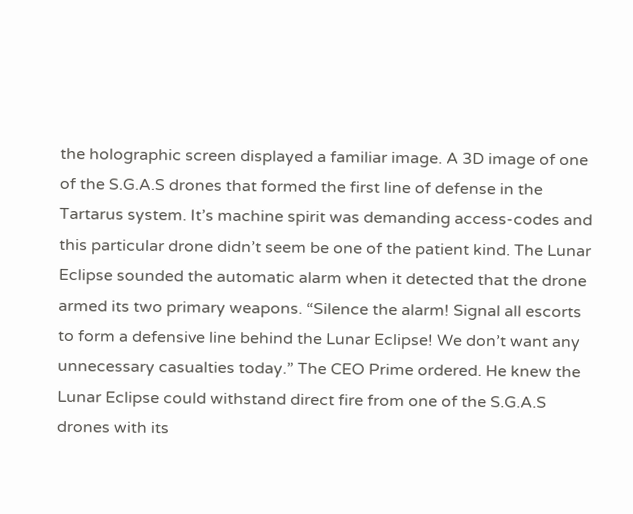the holographic screen displayed a familiar image. A 3D image of one of the S.G.A.S drones that formed the first line of defense in the Tartarus system. It’s machine spirit was demanding access-codes and this particular drone didn’t seem be one of the patient kind. The Lunar Eclipse sounded the automatic alarm when it detected that the drone armed its two primary weapons. “Silence the alarm! Signal all escorts to form a defensive line behind the Lunar Eclipse! We don’t want any unnecessary casualties today.” The CEO Prime ordered. He knew the Lunar Eclipse could withstand direct fire from one of the S.G.A.S drones with its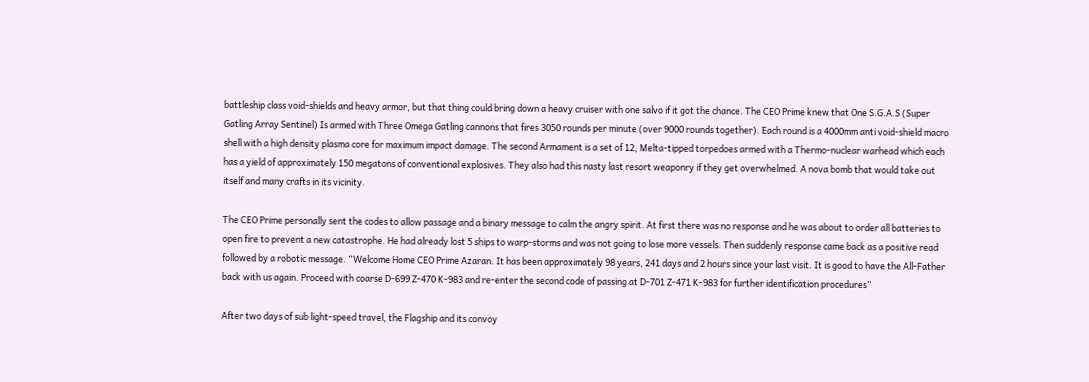battleship class void-shields and heavy armor, but that thing could bring down a heavy cruiser with one salvo if it got the chance. The CEO Prime knew that One S.G.A.S (Super Gatling Array Sentinel) Is armed with Three Omega Gatling cannons that fires 3050 rounds per minute (over 9000 rounds together). Each round is a 4000mm anti void-shield macro shell with a high density plasma core for maximum impact damage. The second Armament is a set of 12, Melta-tipped torpedoes armed with a Thermo-nuclear warhead which each has a yield of approximately 150 megatons of conventional explosives. They also had this nasty last resort weaponry if they get overwhelmed. A nova bomb that would take out itself and many crafts in its vicinity.

The CEO Prime personally sent the codes to allow passage and a binary message to calm the angry spirit. At first there was no response and he was about to order all batteries to open fire to prevent a new catastrophe. He had already lost 5 ships to warp-storms and was not going to lose more vessels. Then suddenly response came back as a positive read followed by a robotic message. “Welcome Home CEO Prime Azaran. It has been approximately 98 years, 241 days and 2 hours since your last visit. It is good to have the All-Father back with us again. Proceed with coarse D-699 Z-470 K-983 and re-enter the second code of passing at D-701 Z-471 K-983 for further identification procedures”

After two days of sub light-speed travel, the Flagship and its convoy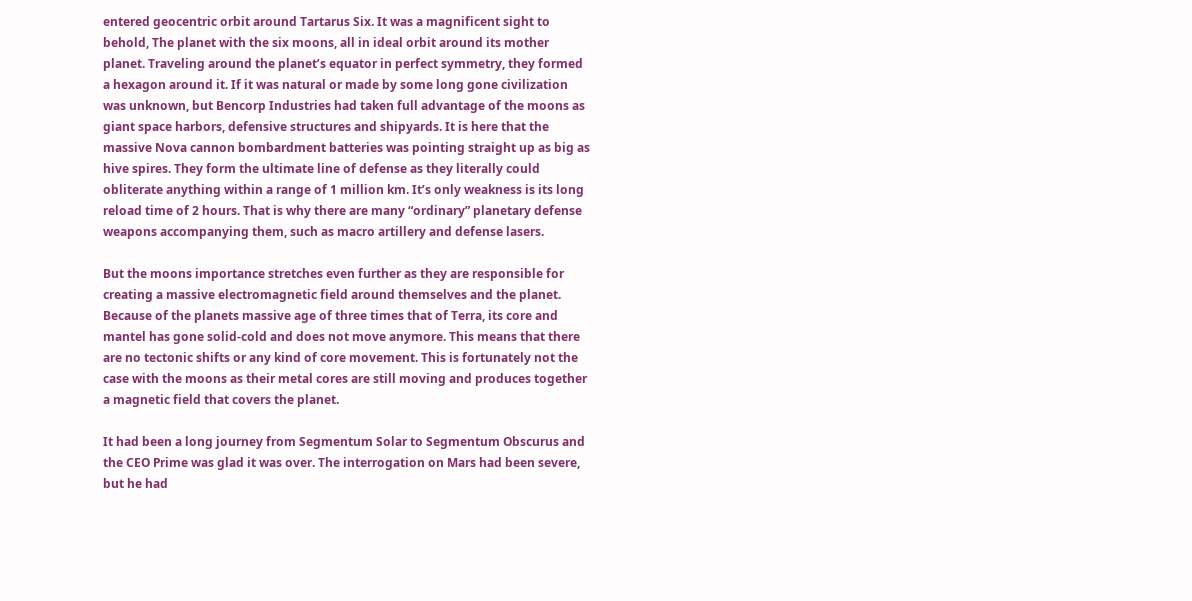entered geocentric orbit around Tartarus Six. It was a magnificent sight to behold, The planet with the six moons, all in ideal orbit around its mother planet. Traveling around the planet’s equator in perfect symmetry, they formed a hexagon around it. If it was natural or made by some long gone civilization was unknown, but Bencorp Industries had taken full advantage of the moons as giant space harbors, defensive structures and shipyards. It is here that the massive Nova cannon bombardment batteries was pointing straight up as big as hive spires. They form the ultimate line of defense as they literally could obliterate anything within a range of 1 million km. It’s only weakness is its long reload time of 2 hours. That is why there are many “ordinary” planetary defense weapons accompanying them, such as macro artillery and defense lasers.

But the moons importance stretches even further as they are responsible for creating a massive electromagnetic field around themselves and the planet. Because of the planets massive age of three times that of Terra, its core and mantel has gone solid-cold and does not move anymore. This means that there are no tectonic shifts or any kind of core movement. This is fortunately not the case with the moons as their metal cores are still moving and produces together a magnetic field that covers the planet.

It had been a long journey from Segmentum Solar to Segmentum Obscurus and the CEO Prime was glad it was over. The interrogation on Mars had been severe, but he had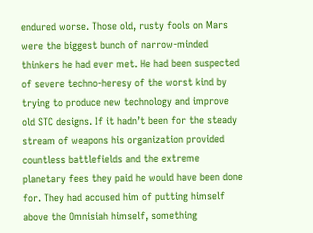endured worse. Those old, rusty fools on Mars were the biggest bunch of narrow-minded thinkers he had ever met. He had been suspected of severe techno-heresy of the worst kind by trying to produce new technology and improve old STC designs. If it hadn’t been for the steady stream of weapons his organization provided countless battlefields and the extreme planetary fees they paid he would have been done for. They had accused him of putting himself above the Omnisiah himself, something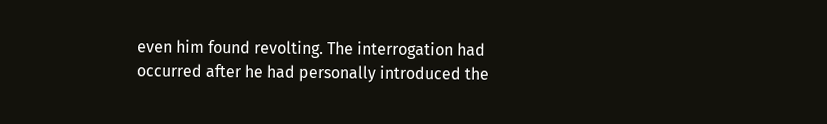even him found revolting. The interrogation had occurred after he had personally introduced the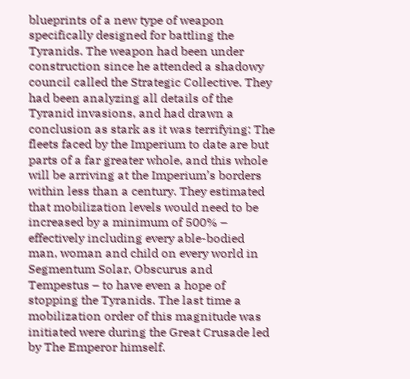blueprints of a new type of weapon specifically designed for battling the Tyranids. The weapon had been under construction since he attended a shadowy council called the Strategic Collective. They had been analyzing all details of the Tyranid invasions, and had drawn a conclusion as stark as it was terrifying: The fleets faced by the Imperium to date are but parts of a far greater whole, and this whole will be arriving at the Imperium’s borders within less than a century. They estimated that mobilization levels would need to be increased by a minimum of 500% – effectively including every able-bodied man, woman and child on every world in Segmentum Solar, Obscurus and Tempestus – to have even a hope of stopping the Tyranids. The last time a mobilization order of this magnitude was initiated were during the Great Crusade led by The Emperor himself.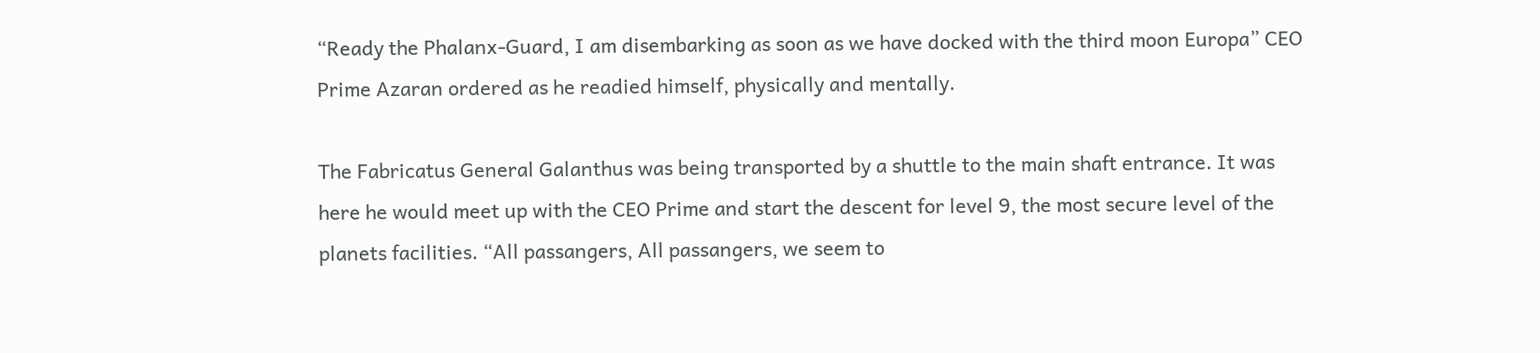“Ready the Phalanx-Guard, I am disembarking as soon as we have docked with the third moon Europa” CEO Prime Azaran ordered as he readied himself, physically and mentally.

The Fabricatus General Galanthus was being transported by a shuttle to the main shaft entrance. It was here he would meet up with the CEO Prime and start the descent for level 9, the most secure level of the planets facilities. “All passangers, All passangers, we seem to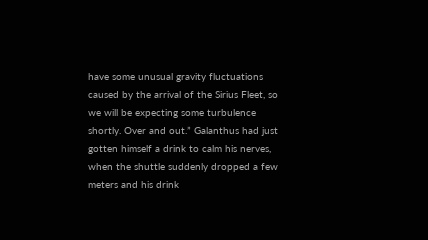have some unusual gravity fluctuations caused by the arrival of the Sirius Fleet, so we will be expecting some turbulence shortly. Over and out.” Galanthus had just gotten himself a drink to calm his nerves, when the shuttle suddenly dropped a few meters and his drink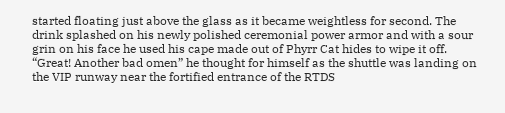started floating just above the glass as it became weightless for second. The drink splashed on his newly polished ceremonial power armor and with a sour grin on his face he used his cape made out of Phyrr Cat hides to wipe it off. “Great! Another bad omen” he thought for himself as the shuttle was landing on the VIP runway near the fortified entrance of the RTDS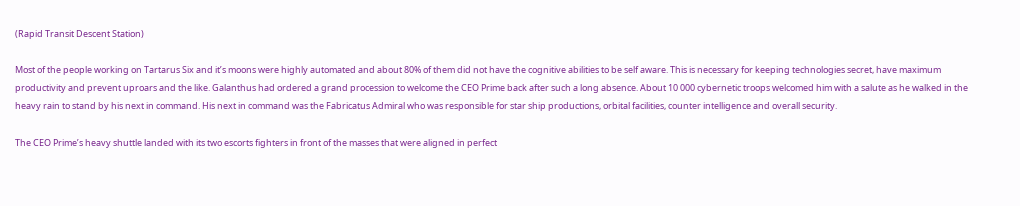(Rapid Transit Descent Station)

Most of the people working on Tartarus Six and it’s moons were highly automated and about 80% of them did not have the cognitive abilities to be self aware. This is necessary for keeping technologies secret, have maximum productivity and prevent uproars and the like. Galanthus had ordered a grand procession to welcome the CEO Prime back after such a long absence. About 10 000 cybernetic troops welcomed him with a salute as he walked in the heavy rain to stand by his next in command. His next in command was the Fabricatus Admiral who was responsible for star ship productions, orbital facilities, counter intelligence and overall security.

The CEO Prime’s heavy shuttle landed with its two escorts fighters in front of the masses that were aligned in perfect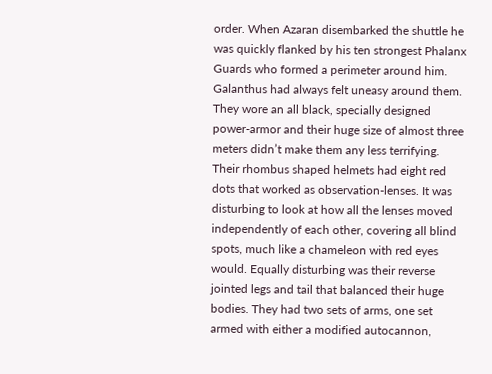order. When Azaran disembarked the shuttle he was quickly flanked by his ten strongest Phalanx Guards who formed a perimeter around him. Galanthus had always felt uneasy around them. They wore an all black, specially designed power-armor and their huge size of almost three meters didn’t make them any less terrifying. Their rhombus shaped helmets had eight red dots that worked as observation-lenses. It was disturbing to look at how all the lenses moved independently of each other, covering all blind spots, much like a chameleon with red eyes would. Equally disturbing was their reverse jointed legs and tail that balanced their huge bodies. They had two sets of arms, one set armed with either a modified autocannon,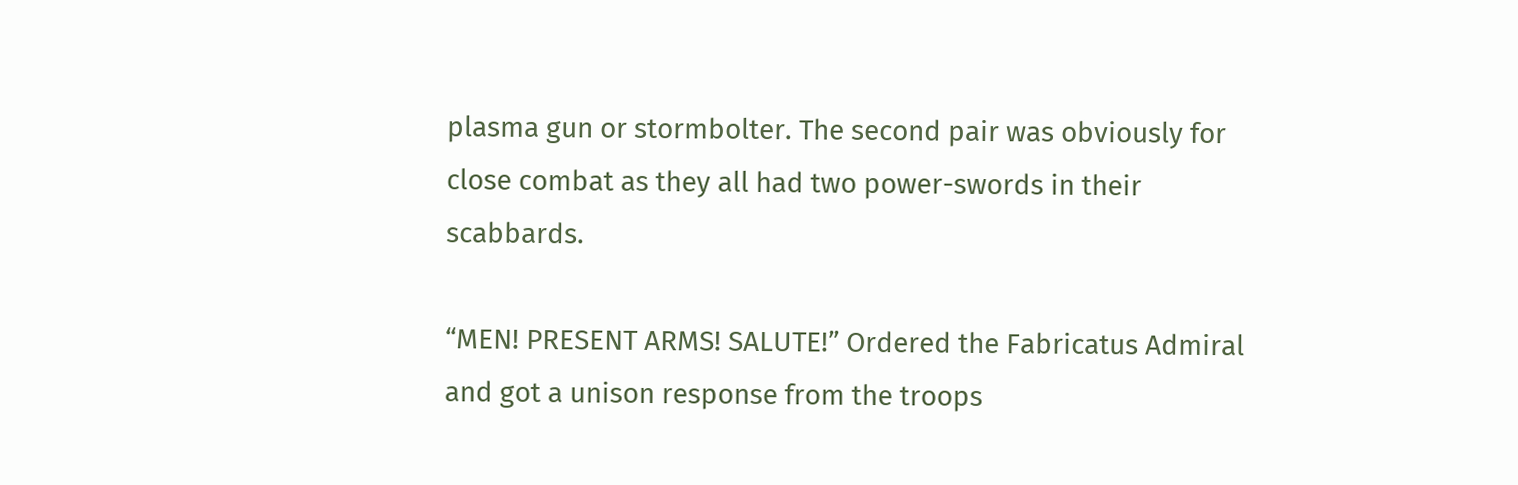plasma gun or stormbolter. The second pair was obviously for close combat as they all had two power-swords in their scabbards.

“MEN! PRESENT ARMS! SALUTE!” Ordered the Fabricatus Admiral and got a unison response from the troops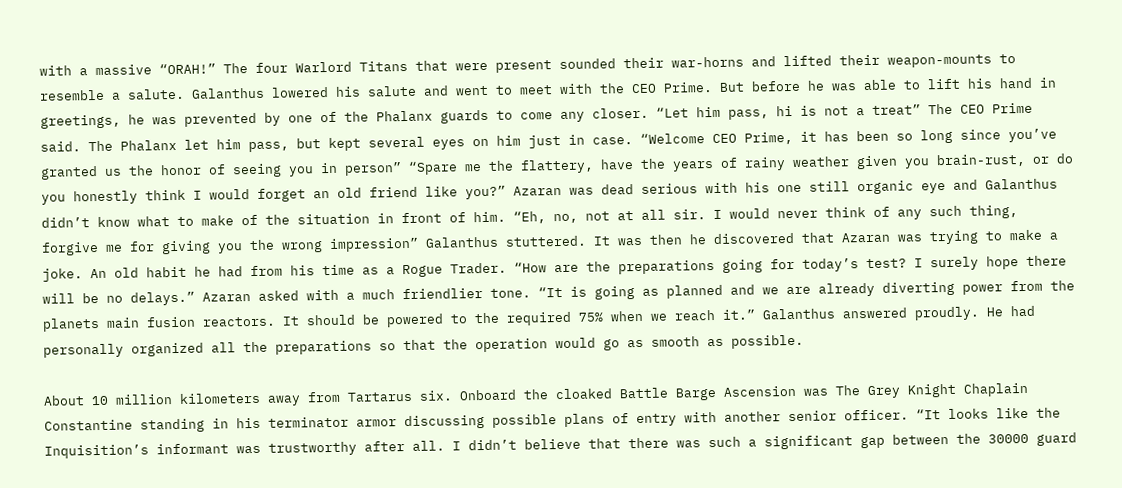with a massive “ORAH!” The four Warlord Titans that were present sounded their war-horns and lifted their weapon-mounts to resemble a salute. Galanthus lowered his salute and went to meet with the CEO Prime. But before he was able to lift his hand in greetings, he was prevented by one of the Phalanx guards to come any closer. “Let him pass, hi is not a treat” The CEO Prime said. The Phalanx let him pass, but kept several eyes on him just in case. “Welcome CEO Prime, it has been so long since you’ve granted us the honor of seeing you in person” “Spare me the flattery, have the years of rainy weather given you brain-rust, or do you honestly think I would forget an old friend like you?” Azaran was dead serious with his one still organic eye and Galanthus didn’t know what to make of the situation in front of him. “Eh, no, not at all sir. I would never think of any such thing, forgive me for giving you the wrong impression” Galanthus stuttered. It was then he discovered that Azaran was trying to make a joke. An old habit he had from his time as a Rogue Trader. “How are the preparations going for today’s test? I surely hope there will be no delays.” Azaran asked with a much friendlier tone. “It is going as planned and we are already diverting power from the planets main fusion reactors. It should be powered to the required 75% when we reach it.” Galanthus answered proudly. He had personally organized all the preparations so that the operation would go as smooth as possible.

About 10 million kilometers away from Tartarus six. Onboard the cloaked Battle Barge Ascension was The Grey Knight Chaplain Constantine standing in his terminator armor discussing possible plans of entry with another senior officer. “It looks like the Inquisition’s informant was trustworthy after all. I didn’t believe that there was such a significant gap between the 30000 guard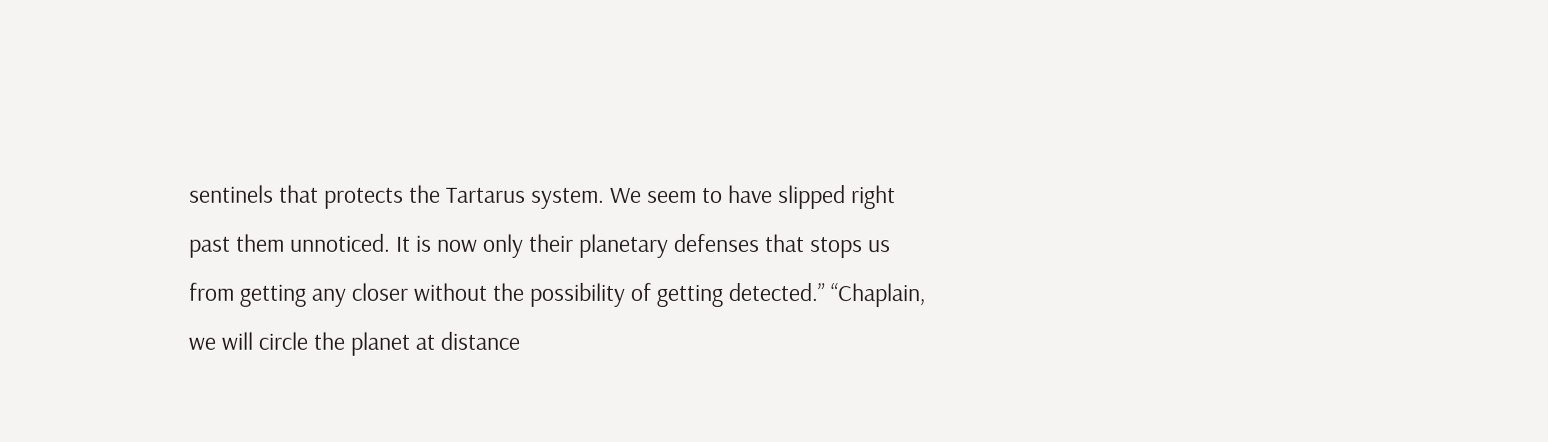sentinels that protects the Tartarus system. We seem to have slipped right past them unnoticed. It is now only their planetary defenses that stops us from getting any closer without the possibility of getting detected.” “Chaplain, we will circle the planet at distance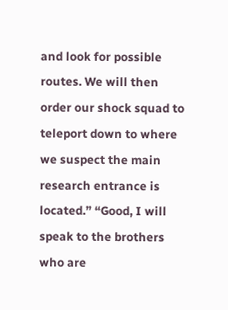and look for possible routes. We will then order our shock squad to teleport down to where we suspect the main research entrance is located.” “Good, I will speak to the brothers who are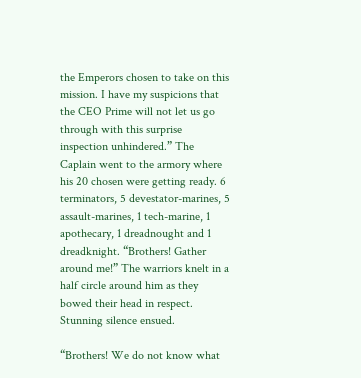the Emperors chosen to take on this mission. I have my suspicions that the CEO Prime will not let us go through with this surprise inspection unhindered.” The Caplain went to the armory where his 20 chosen were getting ready. 6 terminators, 5 devestator-marines, 5 assault-marines, 1 tech-marine, 1 apothecary, 1 dreadnought and 1 dreadknight. “Brothers! Gather around me!” The warriors knelt in a half circle around him as they bowed their head in respect. Stunning silence ensued.

“Brothers! We do not know what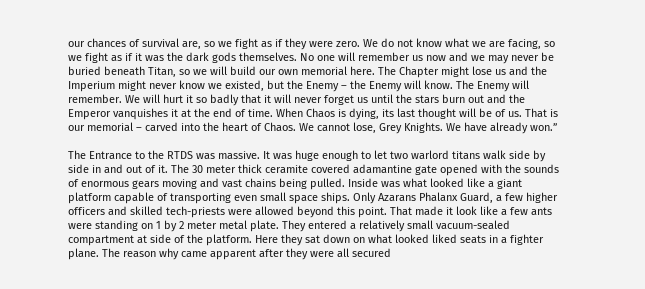our chances of survival are, so we fight as if they were zero. We do not know what we are facing, so we fight as if it was the dark gods themselves. No one will remember us now and we may never be buried beneath Titan, so we will build our own memorial here. The Chapter might lose us and the Imperium might never know we existed, but the Enemy – the Enemy will know. The Enemy will remember. We will hurt it so badly that it will never forget us until the stars burn out and the Emperor vanquishes it at the end of time. When Chaos is dying, its last thought will be of us. That is our memorial – carved into the heart of Chaos. We cannot lose, Grey Knights. We have already won.”

The Entrance to the RTDS was massive. It was huge enough to let two warlord titans walk side by side in and out of it. The 30 meter thick ceramite covered adamantine gate opened with the sounds of enormous gears moving and vast chains being pulled. Inside was what looked like a giant platform capable of transporting even small space ships. Only Azarans Phalanx Guard, a few higher officers and skilled tech-priests were allowed beyond this point. That made it look like a few ants were standing on 1 by 2 meter metal plate. They entered a relatively small vacuum-sealed compartment at side of the platform. Here they sat down on what looked liked seats in a fighter plane. The reason why came apparent after they were all secured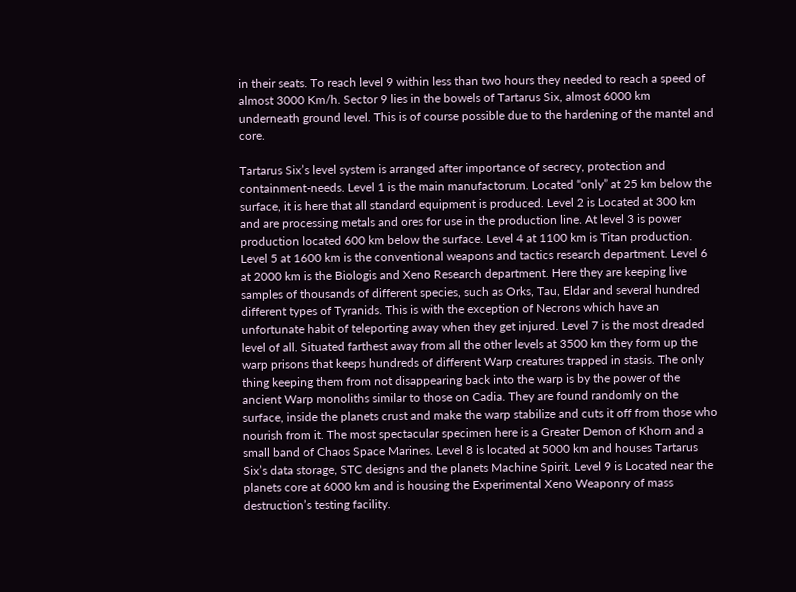in their seats. To reach level 9 within less than two hours they needed to reach a speed of almost 3000 Km/h. Sector 9 lies in the bowels of Tartarus Six, almost 6000 km underneath ground level. This is of course possible due to the hardening of the mantel and core.

Tartarus Six’s level system is arranged after importance of secrecy, protection and containment-needs. Level 1 is the main manufactorum. Located “only” at 25 km below the surface, it is here that all standard equipment is produced. Level 2 is Located at 300 km and are processing metals and ores for use in the production line. At level 3 is power production located 600 km below the surface. Level 4 at 1100 km is Titan production. Level 5 at 1600 km is the conventional weapons and tactics research department. Level 6 at 2000 km is the Biologis and Xeno Research department. Here they are keeping live samples of thousands of different species, such as Orks, Tau, Eldar and several hundred different types of Tyranids. This is with the exception of Necrons which have an unfortunate habit of teleporting away when they get injured. Level 7 is the most dreaded level of all. Situated farthest away from all the other levels at 3500 km they form up the warp prisons that keeps hundreds of different Warp creatures trapped in stasis. The only thing keeping them from not disappearing back into the warp is by the power of the ancient Warp monoliths similar to those on Cadia. They are found randomly on the surface, inside the planets crust and make the warp stabilize and cuts it off from those who nourish from it. The most spectacular specimen here is a Greater Demon of Khorn and a small band of Chaos Space Marines. Level 8 is located at 5000 km and houses Tartarus Six’s data storage, STC designs and the planets Machine Spirit. Level 9 is Located near the planets core at 6000 km and is housing the Experimental Xeno Weaponry of mass destruction’s testing facility.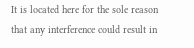It is located here for the sole reason that any interference could result in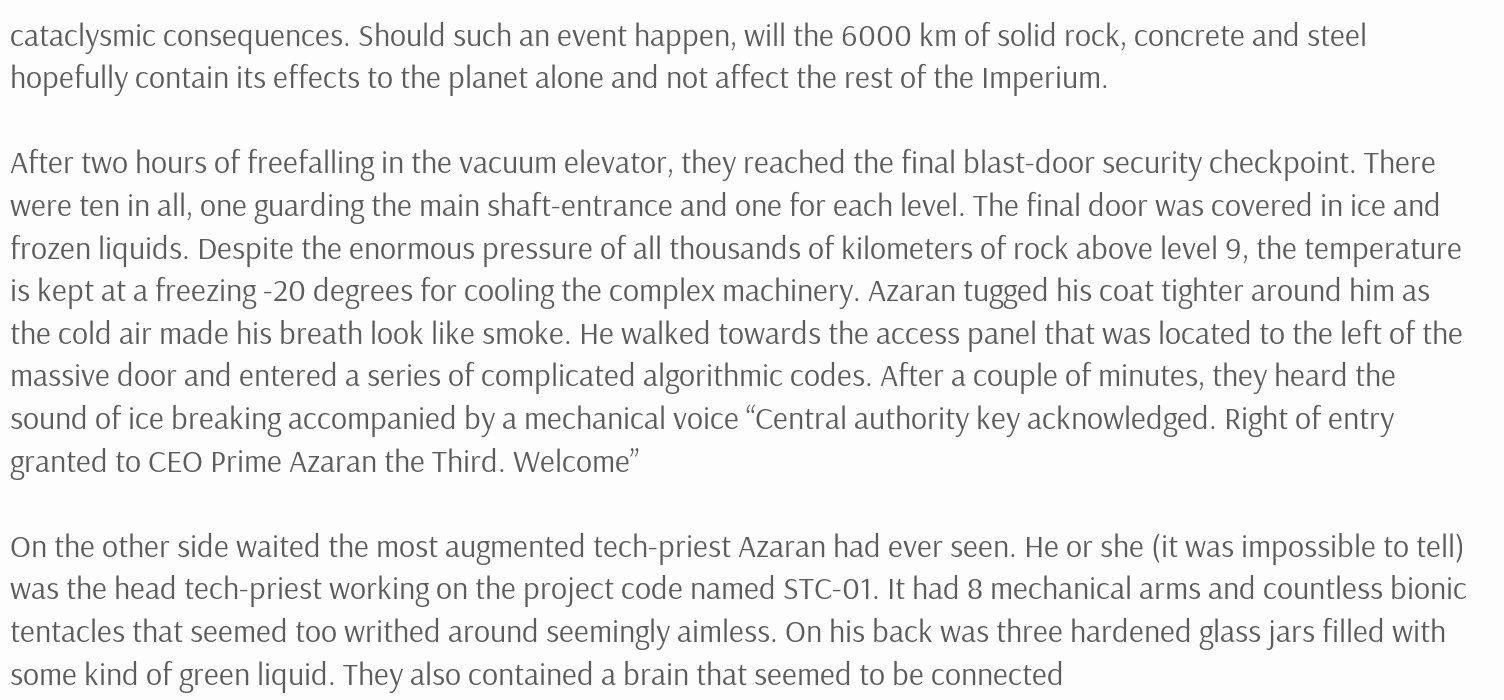cataclysmic consequences. Should such an event happen, will the 6000 km of solid rock, concrete and steel hopefully contain its effects to the planet alone and not affect the rest of the Imperium.

After two hours of freefalling in the vacuum elevator, they reached the final blast-door security checkpoint. There were ten in all, one guarding the main shaft-entrance and one for each level. The final door was covered in ice and frozen liquids. Despite the enormous pressure of all thousands of kilometers of rock above level 9, the temperature is kept at a freezing -20 degrees for cooling the complex machinery. Azaran tugged his coat tighter around him as the cold air made his breath look like smoke. He walked towards the access panel that was located to the left of the massive door and entered a series of complicated algorithmic codes. After a couple of minutes, they heard the sound of ice breaking accompanied by a mechanical voice “Central authority key acknowledged. Right of entry granted to CEO Prime Azaran the Third. Welcome”

On the other side waited the most augmented tech-priest Azaran had ever seen. He or she (it was impossible to tell) was the head tech-priest working on the project code named STC-01. It had 8 mechanical arms and countless bionic tentacles that seemed too writhed around seemingly aimless. On his back was three hardened glass jars filled with some kind of green liquid. They also contained a brain that seemed to be connected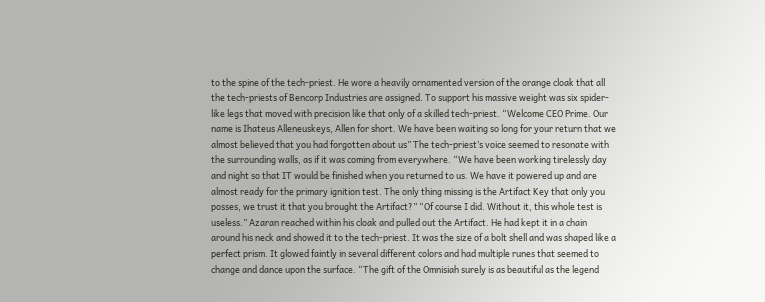to the spine of the tech-priest. He wore a heavily ornamented version of the orange cloak that all the tech-priests of Bencorp Industries are assigned. To support his massive weight was six spider-like legs that moved with precision like that only of a skilled tech-priest. “Welcome CEO Prime. Our name is Ihateus Alleneuskeys, Allen for short. We have been waiting so long for your return that we almost believed that you had forgotten about us” The tech-priest’s voice seemed to resonate with the surrounding walls, as if it was coming from everywhere. “We have been working tirelessly day and night so that IT would be finished when you returned to us. We have it powered up and are almost ready for the primary ignition test. The only thing missing is the Artifact Key that only you posses, we trust it that you brought the Artifact?” “Of course I did. Without it, this whole test is useless.” Azaran reached within his cloak and pulled out the Artifact. He had kept it in a chain around his neck and showed it to the tech-priest. It was the size of a bolt shell and was shaped like a perfect prism. It glowed faintly in several different colors and had multiple runes that seemed to change and dance upon the surface. “The gift of the Omnisiah surely is as beautiful as the legend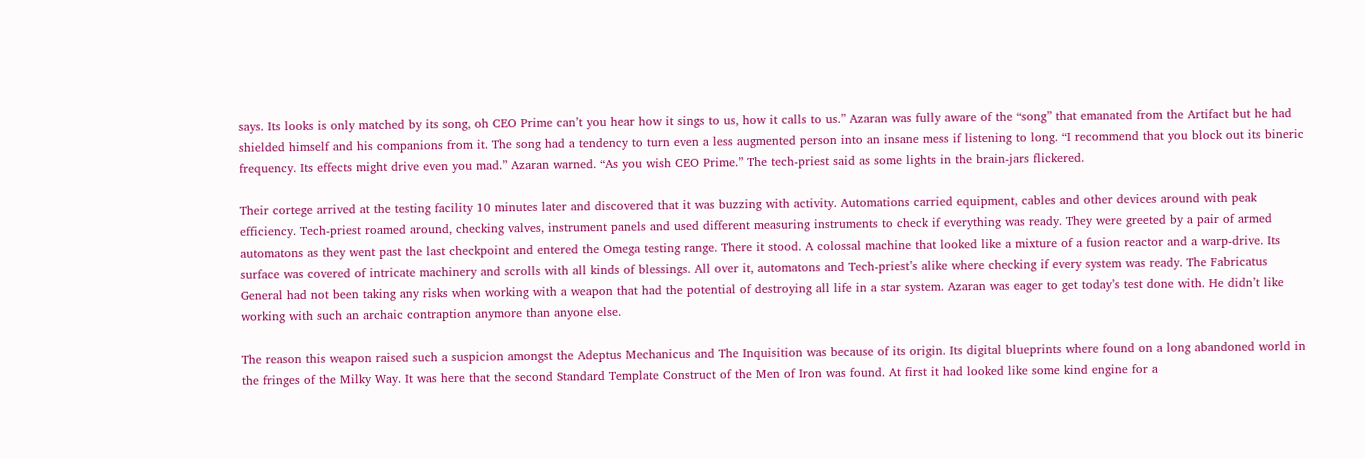says. Its looks is only matched by its song, oh CEO Prime can’t you hear how it sings to us, how it calls to us.” Azaran was fully aware of the “song” that emanated from the Artifact but he had shielded himself and his companions from it. The song had a tendency to turn even a less augmented person into an insane mess if listening to long. “I recommend that you block out its bineric frequency. Its effects might drive even you mad.” Azaran warned. “As you wish CEO Prime.” The tech-priest said as some lights in the brain-jars flickered.

Their cortege arrived at the testing facility 10 minutes later and discovered that it was buzzing with activity. Automations carried equipment, cables and other devices around with peak efficiency. Tech-priest roamed around, checking valves, instrument panels and used different measuring instruments to check if everything was ready. They were greeted by a pair of armed automatons as they went past the last checkpoint and entered the Omega testing range. There it stood. A colossal machine that looked like a mixture of a fusion reactor and a warp-drive. Its surface was covered of intricate machinery and scrolls with all kinds of blessings. All over it, automatons and Tech-priest’s alike where checking if every system was ready. The Fabricatus General had not been taking any risks when working with a weapon that had the potential of destroying all life in a star system. Azaran was eager to get today’s test done with. He didn’t like working with such an archaic contraption anymore than anyone else.

The reason this weapon raised such a suspicion amongst the Adeptus Mechanicus and The Inquisition was because of its origin. Its digital blueprints where found on a long abandoned world in the fringes of the Milky Way. It was here that the second Standard Template Construct of the Men of Iron was found. At first it had looked like some kind engine for a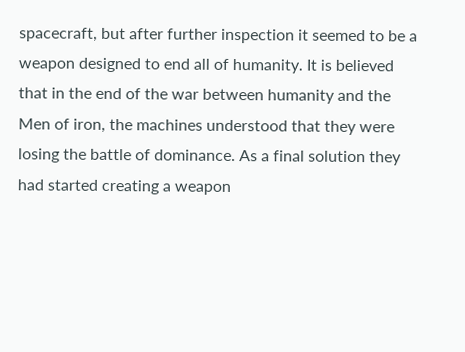spacecraft, but after further inspection it seemed to be a weapon designed to end all of humanity. It is believed that in the end of the war between humanity and the Men of iron, the machines understood that they were losing the battle of dominance. As a final solution they had started creating a weapon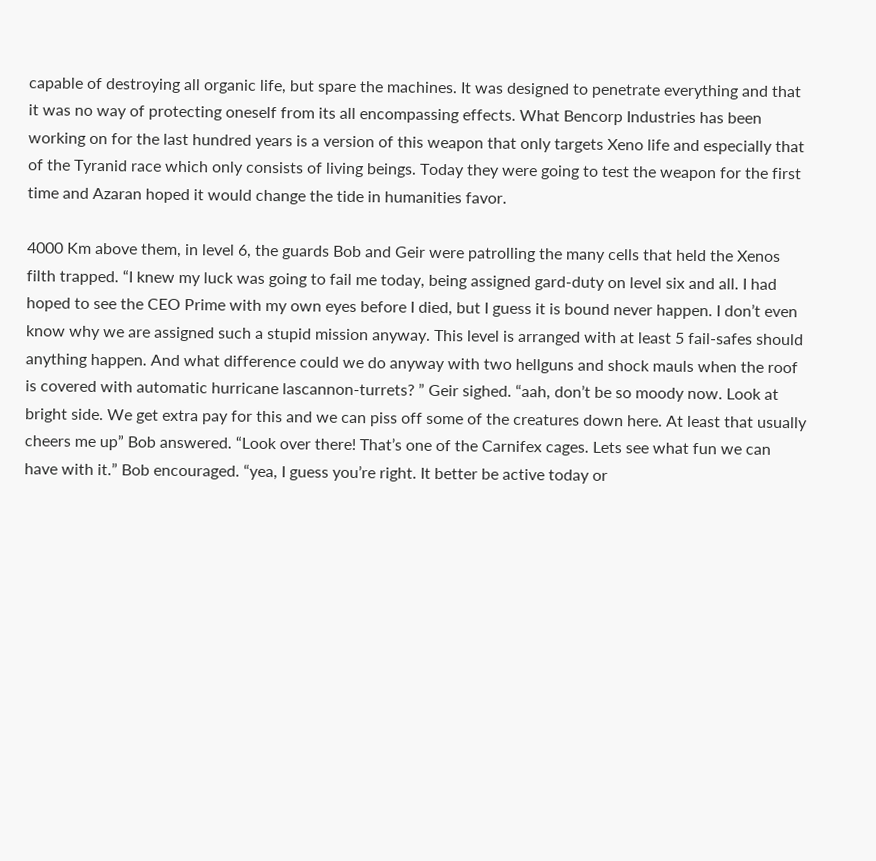capable of destroying all organic life, but spare the machines. It was designed to penetrate everything and that it was no way of protecting oneself from its all encompassing effects. What Bencorp Industries has been working on for the last hundred years is a version of this weapon that only targets Xeno life and especially that of the Tyranid race which only consists of living beings. Today they were going to test the weapon for the first time and Azaran hoped it would change the tide in humanities favor.

4000 Km above them, in level 6, the guards Bob and Geir were patrolling the many cells that held the Xenos filth trapped. “I knew my luck was going to fail me today, being assigned gard-duty on level six and all. I had hoped to see the CEO Prime with my own eyes before I died, but I guess it is bound never happen. I don’t even know why we are assigned such a stupid mission anyway. This level is arranged with at least 5 fail-safes should anything happen. And what difference could we do anyway with two hellguns and shock mauls when the roof is covered with automatic hurricane lascannon-turrets? ” Geir sighed. “aah, don’t be so moody now. Look at bright side. We get extra pay for this and we can piss off some of the creatures down here. At least that usually cheers me up” Bob answered. “Look over there! That’s one of the Carnifex cages. Lets see what fun we can have with it.” Bob encouraged. “yea, I guess you’re right. It better be active today or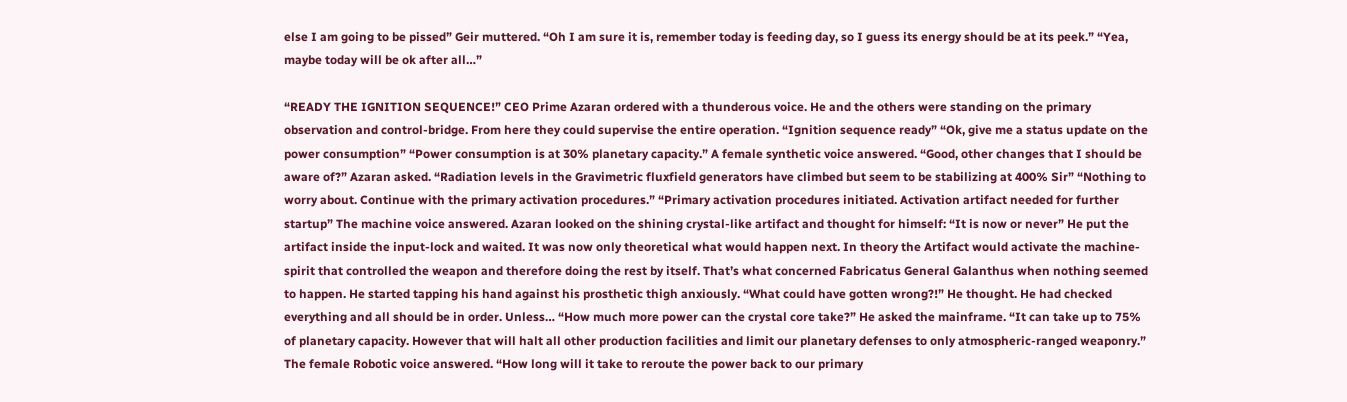else I am going to be pissed” Geir muttered. “Oh I am sure it is, remember today is feeding day, so I guess its energy should be at its peek.” “Yea, maybe today will be ok after all…”

“READY THE IGNITION SEQUENCE!” CEO Prime Azaran ordered with a thunderous voice. He and the others were standing on the primary observation and control-bridge. From here they could supervise the entire operation. “Ignition sequence ready” “Ok, give me a status update on the power consumption” “Power consumption is at 30% planetary capacity.” A female synthetic voice answered. “Good, other changes that I should be aware of?” Azaran asked. “Radiation levels in the Gravimetric fluxfield generators have climbed but seem to be stabilizing at 400% Sir” “Nothing to worry about. Continue with the primary activation procedures.” “Primary activation procedures initiated. Activation artifact needed for further startup” The machine voice answered. Azaran looked on the shining crystal-like artifact and thought for himself: “It is now or never” He put the artifact inside the input-lock and waited. It was now only theoretical what would happen next. In theory the Artifact would activate the machine-spirit that controlled the weapon and therefore doing the rest by itself. That’s what concerned Fabricatus General Galanthus when nothing seemed to happen. He started tapping his hand against his prosthetic thigh anxiously. “What could have gotten wrong?!” He thought. He had checked everything and all should be in order. Unless… “How much more power can the crystal core take?” He asked the mainframe. “It can take up to 75% of planetary capacity. However that will halt all other production facilities and limit our planetary defenses to only atmospheric-ranged weaponry.” The female Robotic voice answered. “How long will it take to reroute the power back to our primary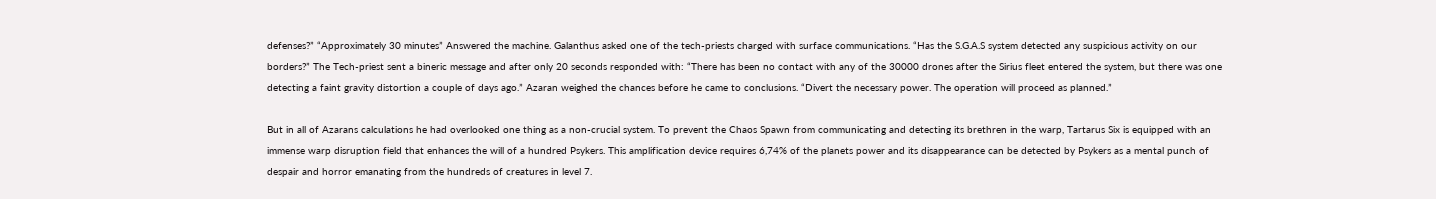defenses?” “Approximately 30 minutes” Answered the machine. Galanthus asked one of the tech-priests charged with surface communications. “Has the S.G.A.S system detected any suspicious activity on our borders?” The Tech-priest sent a bineric message and after only 20 seconds responded with: “There has been no contact with any of the 30000 drones after the Sirius fleet entered the system, but there was one detecting a faint gravity distortion a couple of days ago.” Azaran weighed the chances before he came to conclusions. “Divert the necessary power. The operation will proceed as planned.”

But in all of Azarans calculations he had overlooked one thing as a non-crucial system. To prevent the Chaos Spawn from communicating and detecting its brethren in the warp, Tartarus Six is equipped with an immense warp disruption field that enhances the will of a hundred Psykers. This amplification device requires 6,74% of the planets power and its disappearance can be detected by Psykers as a mental punch of despair and horror emanating from the hundreds of creatures in level 7.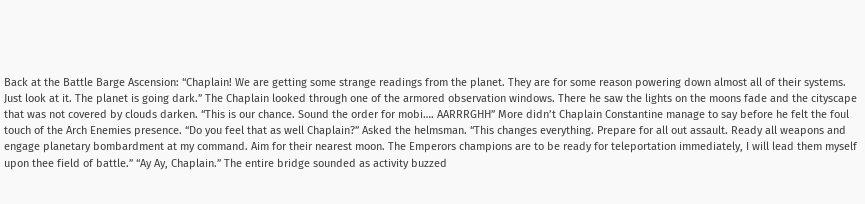Back at the Battle Barge Ascension: “Chaplain! We are getting some strange readings from the planet. They are for some reason powering down almost all of their systems. Just look at it. The planet is going dark.” The Chaplain looked through one of the armored observation windows. There he saw the lights on the moons fade and the cityscape that was not covered by clouds darken. “This is our chance. Sound the order for mobi…. AARRRGHH” More didn’t Chaplain Constantine manage to say before he felt the foul touch of the Arch Enemies presence. “Do you feel that as well Chaplain?” Asked the helmsman. “This changes everything. Prepare for all out assault. Ready all weapons and engage planetary bombardment at my command. Aim for their nearest moon. The Emperors champions are to be ready for teleportation immediately, I will lead them myself upon thee field of battle.” “Ay Ay, Chaplain.” The entire bridge sounded as activity buzzed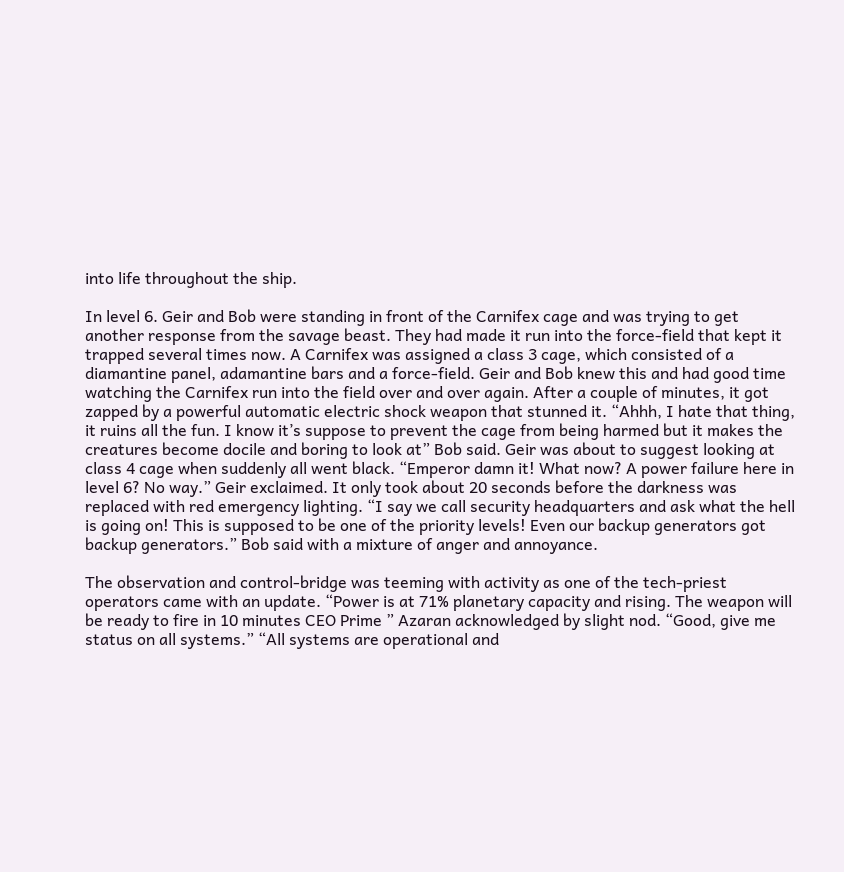into life throughout the ship.

In level 6. Geir and Bob were standing in front of the Carnifex cage and was trying to get another response from the savage beast. They had made it run into the force-field that kept it trapped several times now. A Carnifex was assigned a class 3 cage, which consisted of a diamantine panel, adamantine bars and a force-field. Geir and Bob knew this and had good time watching the Carnifex run into the field over and over again. After a couple of minutes, it got zapped by a powerful automatic electric shock weapon that stunned it. “Ahhh, I hate that thing, it ruins all the fun. I know it’s suppose to prevent the cage from being harmed but it makes the creatures become docile and boring to look at” Bob said. Geir was about to suggest looking at class 4 cage when suddenly all went black. “Emperor damn it! What now? A power failure here in level 6? No way.” Geir exclaimed. It only took about 20 seconds before the darkness was replaced with red emergency lighting. “I say we call security headquarters and ask what the hell is going on! This is supposed to be one of the priority levels! Even our backup generators got backup generators.” Bob said with a mixture of anger and annoyance.

The observation and control-bridge was teeming with activity as one of the tech-priest operators came with an update. “Power is at 71% planetary capacity and rising. The weapon will be ready to fire in 10 minutes CEO Prime ” Azaran acknowledged by slight nod. “Good, give me status on all systems.” “All systems are operational and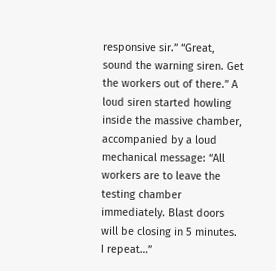responsive sir.” “Great, sound the warning siren. Get the workers out of there.” A loud siren started howling inside the massive chamber, accompanied by a loud mechanical message: “All workers are to leave the testing chamber immediately. Blast doors will be closing in 5 minutes. I repeat…”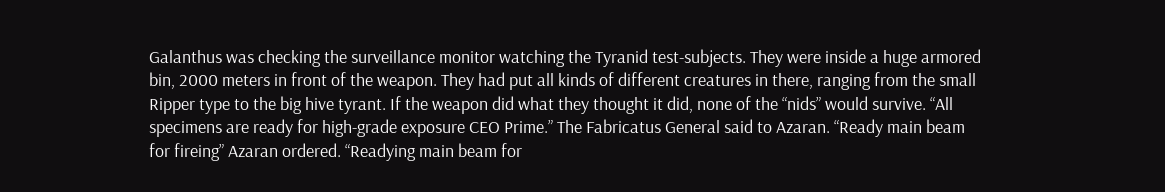Galanthus was checking the surveillance monitor watching the Tyranid test-subjects. They were inside a huge armored bin, 2000 meters in front of the weapon. They had put all kinds of different creatures in there, ranging from the small Ripper type to the big hive tyrant. If the weapon did what they thought it did, none of the “nids” would survive. “All specimens are ready for high-grade exposure CEO Prime.” The Fabricatus General said to Azaran. “Ready main beam for fireing” Azaran ordered. “Readying main beam for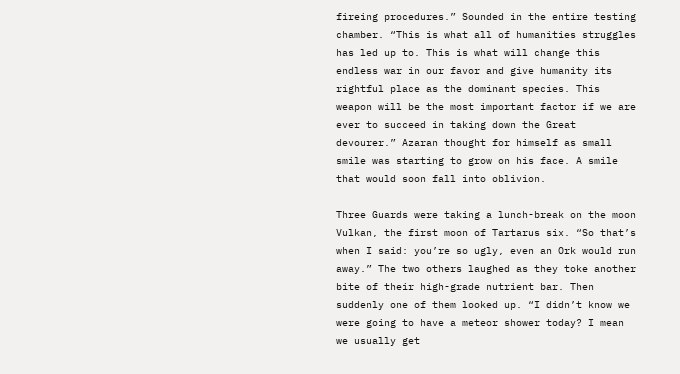fireing procedures.” Sounded in the entire testing chamber. “This is what all of humanities struggles has led up to. This is what will change this endless war in our favor and give humanity its rightful place as the dominant species. This weapon will be the most important factor if we are ever to succeed in taking down the Great devourer.” Azaran thought for himself as small smile was starting to grow on his face. A smile that would soon fall into oblivion.

Three Guards were taking a lunch-break on the moon Vulkan, the first moon of Tartarus six. “So that’s when I said: you’re so ugly, even an Ork would run away.” The two others laughed as they toke another bite of their high-grade nutrient bar. Then suddenly one of them looked up. “I didn’t know we were going to have a meteor shower today? I mean we usually get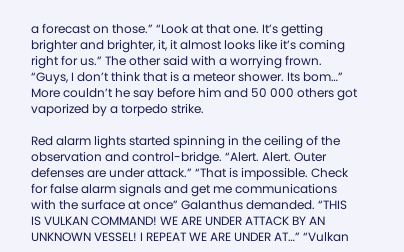a forecast on those.” “Look at that one. It’s getting brighter and brighter, it, it almost looks like it’s coming right for us.” The other said with a worrying frown. “Guys, I don’t think that is a meteor shower. Its bom…” More couldn’t he say before him and 50 000 others got vaporized by a torpedo strike.

Red alarm lights started spinning in the ceiling of the observation and control-bridge. “Alert. Alert. Outer defenses are under attack.” “That is impossible. Check for false alarm signals and get me communications with the surface at once” Galanthus demanded. “THIS IS VULKAN COMMAND! WE ARE UNDER ATTACK BY AN UNKNOWN VESSEL! I REPEAT WE ARE UNDER AT…” “Vulkan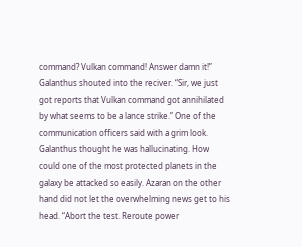command? Vulkan command! Answer damn it!” Galanthus shouted into the reciver. “Sir, we just got reports that Vulkan command got annihilated by what seems to be a lance strike.” One of the communication officers said with a grim look. Galanthus thought he was hallucinating. How could one of the most protected planets in the galaxy be attacked so easily. Azaran on the other hand did not let the overwhelming news get to his head. “Abort the test. Reroute power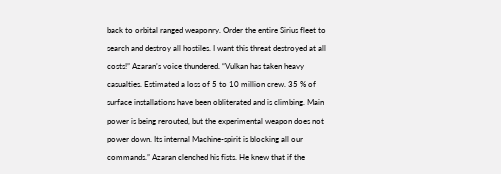back to orbital ranged weaponry. Order the entire Sirius fleet to search and destroy all hostiles. I want this threat destroyed at all costs!” Azaran’s voice thundered. “Vulkan has taken heavy casualties. Estimated a loss of 5 to 10 million crew. 35 % of surface installations have been obliterated and is climbing. Main power is being rerouted, but the experimental weapon does not power down. Its internal Machine-spirit is blocking all our commands.” Azaran clenched his fists. He knew that if the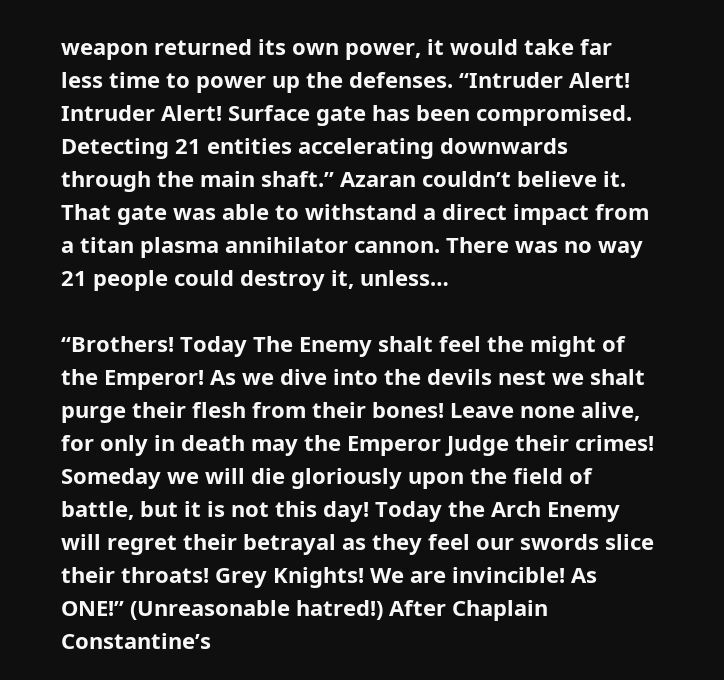weapon returned its own power, it would take far less time to power up the defenses. “Intruder Alert! Intruder Alert! Surface gate has been compromised. Detecting 21 entities accelerating downwards through the main shaft.” Azaran couldn’t believe it. That gate was able to withstand a direct impact from a titan plasma annihilator cannon. There was no way 21 people could destroy it, unless…

“Brothers! Today The Enemy shalt feel the might of the Emperor! As we dive into the devils nest we shalt purge their flesh from their bones! Leave none alive, for only in death may the Emperor Judge their crimes! Someday we will die gloriously upon the field of battle, but it is not this day! Today the Arch Enemy will regret their betrayal as they feel our swords slice their throats! Grey Knights! We are invincible! As ONE!” (Unreasonable hatred!) After Chaplain Constantine’s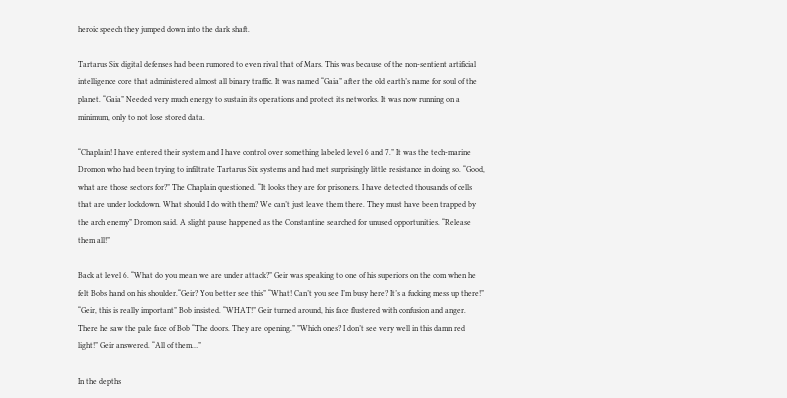heroic speech they jumped down into the dark shaft.

Tartarus Six digital defenses had been rumored to even rival that of Mars. This was because of the non-sentient artificial intelligence core that administered almost all binary traffic. It was named “Gaia” after the old earth’s name for soul of the planet. “Gaia” Needed very much energy to sustain its operations and protect its networks. It was now running on a minimum, only to not lose stored data.

“Chaplain! I have entered their system and I have control over something labeled level 6 and 7.” It was the tech-marine Dromon who had been trying to infiltrate Tartarus Six systems and had met surprisingly little resistance in doing so. “Good, what are those sectors for?” The Chaplain questioned. “It looks they are for prisoners. I have detected thousands of cells that are under lockdown. What should I do with them? We can’t just leave them there. They must have been trapped by the arch enemy” Dromon said. A slight pause happened as the Constantine searched for unused opportunities. “Release them all!”

Back at level 6. “What do you mean we are under attack?” Geir was speaking to one of his superiors on the com when he felt Bobs hand on his shoulder.“Geir? You better see this” “What! Can’t you see I’m busy here? It’s a fucking mess up there!” “Geir, this is really important” Bob insisted. “WHAT!” Geir turned around, his face flustered with confusion and anger. There he saw the pale face of Bob “The doors. They are opening.” ”Which ones? I don’t see very well in this damn red light!” Geir answered. “All of them…”

In the depths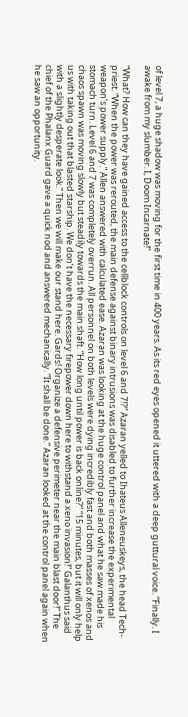of level 7, a huge shadow was moving for the first time in 400 years. As its red eyes opened it uttered with a deep guttural voice. “Finally. I awake from my slumber. I, Doom Incarnate!”

“What? How can they have gained access to the cellblock controls on level 6 and 7!?” Azaran yelled to Ihateus Alleneuskeys, the head Tech-priest. “When the power was rerouted, the main defense against binary intrusions was disabled to further increase the experimental weapon’s power supply.” Allen answered with calculated ease. Azaran was looking at the huge control panel and what he saw made his stomach turn. Level 6 and 7 was completely overrun. All personnel on both levels were dying incredibly fast and both masses of xenos and chaos spawn was moving slowly but steadily towards the main shaft. “How long until power is back online?” “15 minutes, but it will only help us with taking out that blasted starship. We don’t have the necessary firepower down here to withstand a xeno invasion!” Galanthus said with a slightly desperate look.” Then we will make our stand here. Gards! Organize a defensive perimeter near the main blast door!” The chief of the Phalanx Guard gave a quick nod and answered mechanically. “It shall be done.” Azaran looked at the control panel again when he saw an opportunity.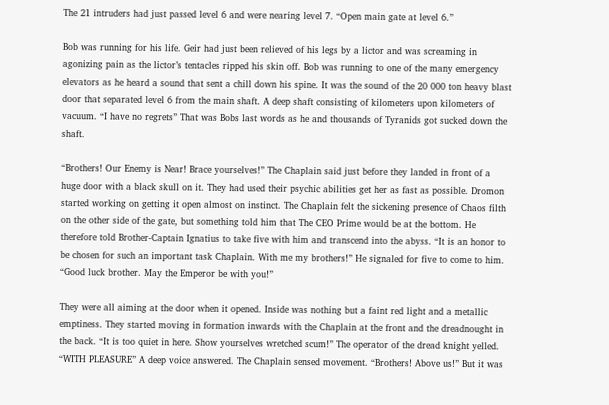The 21 intruders had just passed level 6 and were nearing level 7. “Open main gate at level 6.”

Bob was running for his life. Geir had just been relieved of his legs by a lictor and was screaming in agonizing pain as the lictor’s tentacles ripped his skin off. Bob was running to one of the many emergency elevators as he heard a sound that sent a chill down his spine. It was the sound of the 20 000 ton heavy blast door that separated level 6 from the main shaft. A deep shaft consisting of kilometers upon kilometers of vacuum. “I have no regrets” That was Bobs last words as he and thousands of Tyranids got sucked down the shaft.

“Brothers! Our Enemy is Near! Brace yourselves!” The Chaplain said just before they landed in front of a huge door with a black skull on it. They had used their psychic abilities get her as fast as possible. Dromon started working on getting it open almost on instinct. The Chaplain felt the sickening presence of Chaos filth on the other side of the gate, but something told him that The CEO Prime would be at the bottom. He therefore told Brother-Captain Ignatius to take five with him and transcend into the abyss. “It is an honor to be chosen for such an important task Chaplain. With me my brothers!” He signaled for five to come to him. “Good luck brother. May the Emperor be with you!”

They were all aiming at the door when it opened. Inside was nothing but a faint red light and a metallic emptiness. They started moving in formation inwards with the Chaplain at the front and the dreadnought in the back. “It is too quiet in here. Show yourselves wretched scum!” The operator of the dread knight yelled. “WITH PLEASURE” A deep voice answered. The Chaplain sensed movement. “Brothers! Above us!” But it was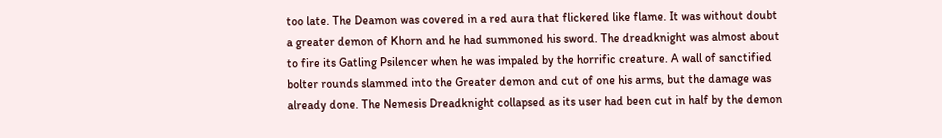too late. The Deamon was covered in a red aura that flickered like flame. It was without doubt a greater demon of Khorn and he had summoned his sword. The dreadknight was almost about to fire its Gatling Psilencer when he was impaled by the horrific creature. A wall of sanctified bolter rounds slammed into the Greater demon and cut of one his arms, but the damage was already done. The Nemesis Dreadknight collapsed as its user had been cut in half by the demon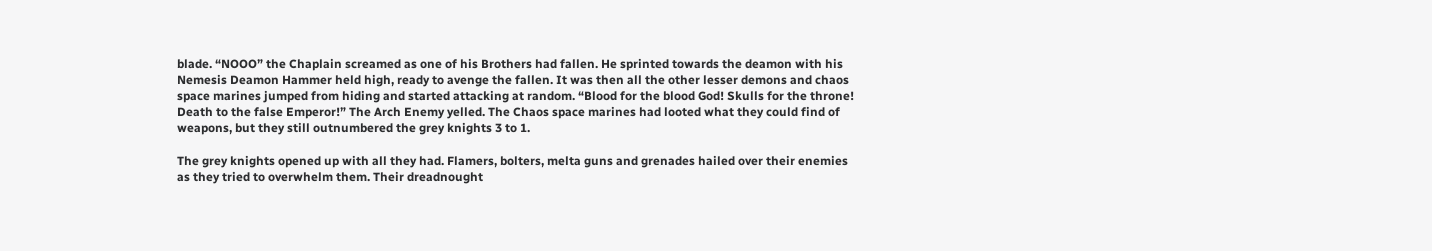blade. “NOOO” the Chaplain screamed as one of his Brothers had fallen. He sprinted towards the deamon with his Nemesis Deamon Hammer held high, ready to avenge the fallen. It was then all the other lesser demons and chaos space marines jumped from hiding and started attacking at random. “Blood for the blood God! Skulls for the throne! Death to the false Emperor!” The Arch Enemy yelled. The Chaos space marines had looted what they could find of weapons, but they still outnumbered the grey knights 3 to 1.

The grey knights opened up with all they had. Flamers, bolters, melta guns and grenades hailed over their enemies as they tried to overwhelm them. Their dreadnought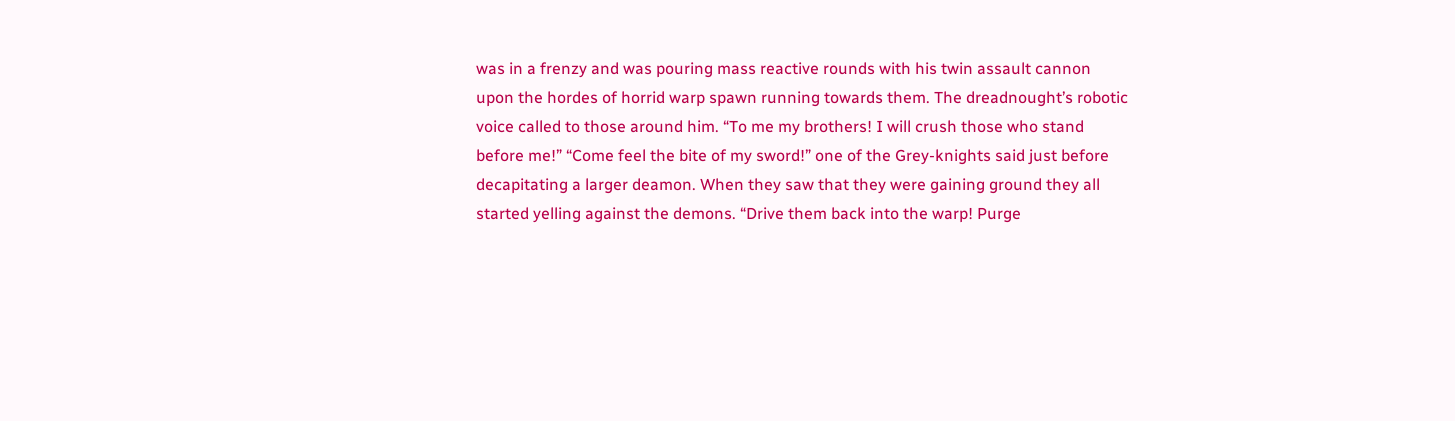was in a frenzy and was pouring mass reactive rounds with his twin assault cannon upon the hordes of horrid warp spawn running towards them. The dreadnought’s robotic voice called to those around him. “To me my brothers! I will crush those who stand before me!” “Come feel the bite of my sword!” one of the Grey-knights said just before decapitating a larger deamon. When they saw that they were gaining ground they all started yelling against the demons. “Drive them back into the warp! Purge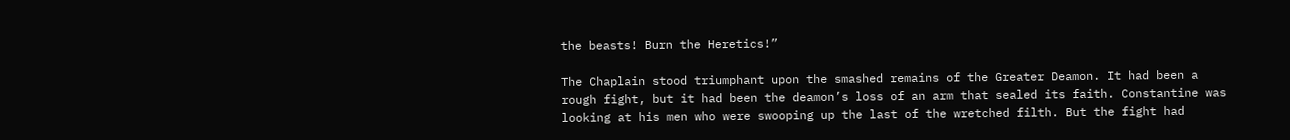the beasts! Burn the Heretics!”

The Chaplain stood triumphant upon the smashed remains of the Greater Deamon. It had been a rough fight, but it had been the deamon’s loss of an arm that sealed its faith. Constantine was looking at his men who were swooping up the last of the wretched filth. But the fight had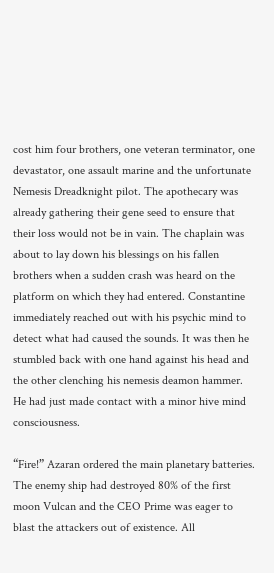cost him four brothers, one veteran terminator, one devastator, one assault marine and the unfortunate Nemesis Dreadknight pilot. The apothecary was already gathering their gene seed to ensure that their loss would not be in vain. The chaplain was about to lay down his blessings on his fallen brothers when a sudden crash was heard on the platform on which they had entered. Constantine immediately reached out with his psychic mind to detect what had caused the sounds. It was then he stumbled back with one hand against his head and the other clenching his nemesis deamon hammer. He had just made contact with a minor hive mind consciousness.

“Fire!” Azaran ordered the main planetary batteries. The enemy ship had destroyed 80% of the first moon Vulcan and the CEO Prime was eager to blast the attackers out of existence. All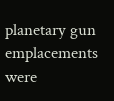planetary gun emplacements were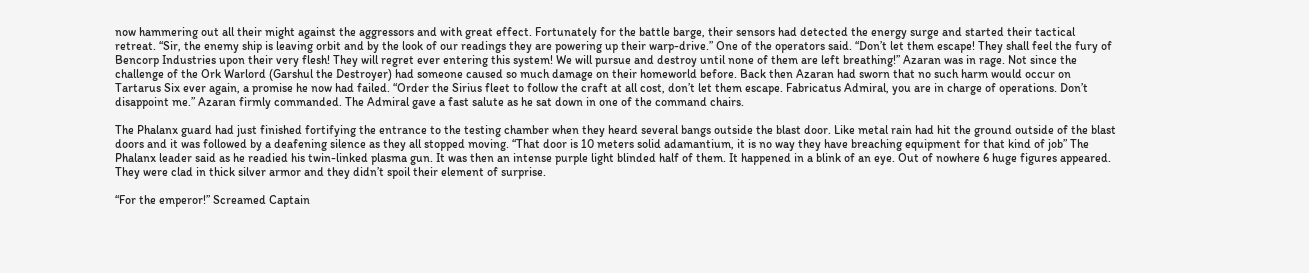now hammering out all their might against the aggressors and with great effect. Fortunately for the battle barge, their sensors had detected the energy surge and started their tactical retreat. “Sir, the enemy ship is leaving orbit and by the look of our readings they are powering up their warp-drive.” One of the operators said. “Don’t let them escape! They shall feel the fury of Bencorp Industries upon their very flesh! They will regret ever entering this system! We will pursue and destroy until none of them are left breathing!” Azaran was in rage. Not since the challenge of the Ork Warlord (Garshul the Destroyer) had someone caused so much damage on their homeworld before. Back then Azaran had sworn that no such harm would occur on Tartarus Six ever again, a promise he now had failed. “Order the Sirius fleet to follow the craft at all cost, don’t let them escape. Fabricatus Admiral, you are in charge of operations. Don’t disappoint me.” Azaran firmly commanded. The Admiral gave a fast salute as he sat down in one of the command chairs.

The Phalanx guard had just finished fortifying the entrance to the testing chamber when they heard several bangs outside the blast door. Like metal rain had hit the ground outside of the blast doors and it was followed by a deafening silence as they all stopped moving. “That door is 10 meters solid adamantium, it is no way they have breaching equipment for that kind of job” The Phalanx leader said as he readied his twin-linked plasma gun. It was then an intense purple light blinded half of them. It happened in a blink of an eye. Out of nowhere 6 huge figures appeared. They were clad in thick silver armor and they didn’t spoil their element of surprise.

“For the emperor!” Screamed Captain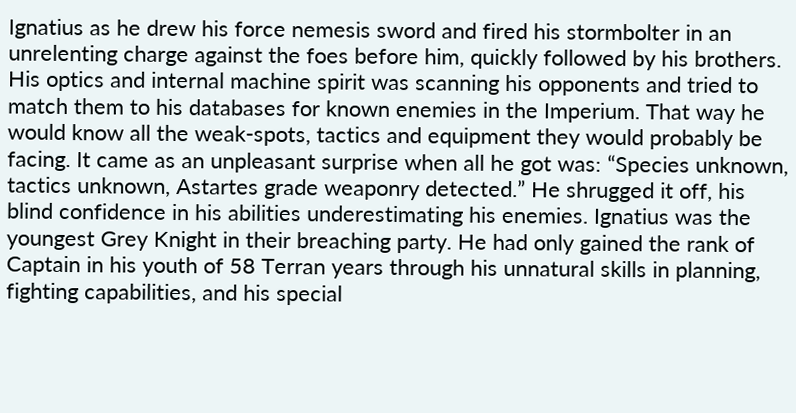Ignatius as he drew his force nemesis sword and fired his stormbolter in an unrelenting charge against the foes before him, quickly followed by his brothers. His optics and internal machine spirit was scanning his opponents and tried to match them to his databases for known enemies in the Imperium. That way he would know all the weak-spots, tactics and equipment they would probably be facing. It came as an unpleasant surprise when all he got was: “Species unknown, tactics unknown, Astartes grade weaponry detected.” He shrugged it off, his blind confidence in his abilities underestimating his enemies. Ignatius was the youngest Grey Knight in their breaching party. He had only gained the rank of Captain in his youth of 58 Terran years through his unnatural skills in planning, fighting capabilities, and his special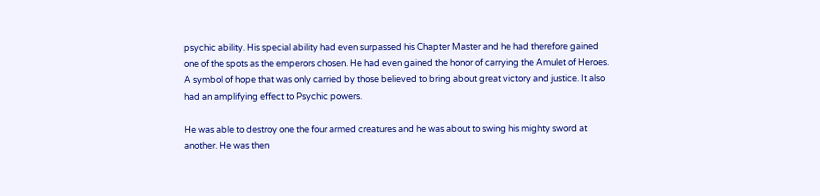psychic ability. His special ability had even surpassed his Chapter Master and he had therefore gained one of the spots as the emperors chosen. He had even gained the honor of carrying the Amulet of Heroes. A symbol of hope that was only carried by those believed to bring about great victory and justice. It also had an amplifying effect to Psychic powers.

He was able to destroy one the four armed creatures and he was about to swing his mighty sword at another. He was then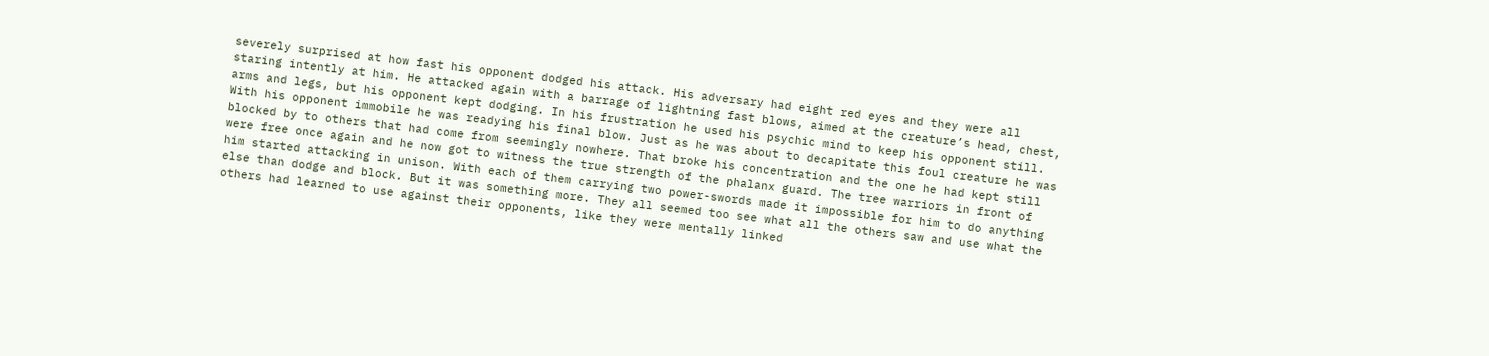severely surprised at how fast his opponent dodged his attack. His adversary had eight red eyes and they were all staring intently at him. He attacked again with a barrage of lightning fast blows, aimed at the creature’s head, chest, arms and legs, but his opponent kept dodging. In his frustration he used his psychic mind to keep his opponent still. With his opponent immobile he was readying his final blow. Just as he was about to decapitate this foul creature he was blocked by to others that had come from seemingly nowhere. That broke his concentration and the one he had kept still were free once again and he now got to witness the true strength of the phalanx guard. The tree warriors in front of him started attacking in unison. With each of them carrying two power-swords made it impossible for him to do anything else than dodge and block. But it was something more. They all seemed too see what all the others saw and use what the others had learned to use against their opponents, like they were mentally linked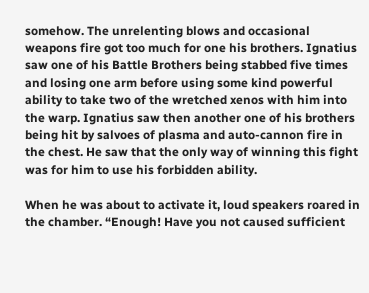somehow. The unrelenting blows and occasional weapons fire got too much for one his brothers. Ignatius saw one of his Battle Brothers being stabbed five times and losing one arm before using some kind powerful ability to take two of the wretched xenos with him into the warp. Ignatius saw then another one of his brothers being hit by salvoes of plasma and auto-cannon fire in the chest. He saw that the only way of winning this fight was for him to use his forbidden ability.

When he was about to activate it, loud speakers roared in the chamber. “Enough! Have you not caused sufficient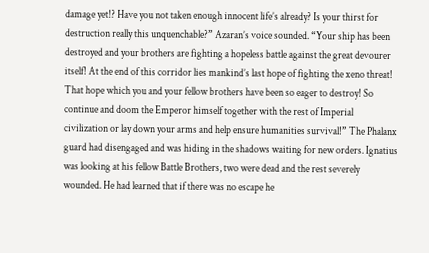damage yet!? Have you not taken enough innocent life’s already? Is your thirst for destruction really this unquenchable?” Azaran’s voice sounded. “Your ship has been destroyed and your brothers are fighting a hopeless battle against the great devourer itself! At the end of this corridor lies mankind’s last hope of fighting the xeno threat! That hope which you and your fellow brothers have been so eager to destroy! So continue and doom the Emperor himself together with the rest of Imperial civilization or lay down your arms and help ensure humanities survival!” The Phalanx guard had disengaged and was hiding in the shadows waiting for new orders. Ignatius was looking at his fellow Battle Brothers, two were dead and the rest severely wounded. He had learned that if there was no escape he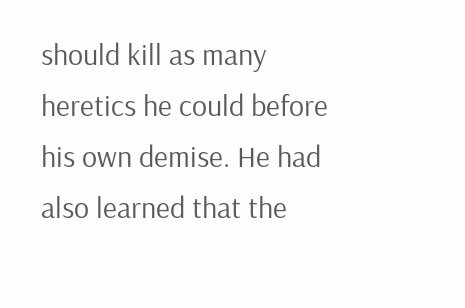should kill as many heretics he could before his own demise. He had also learned that the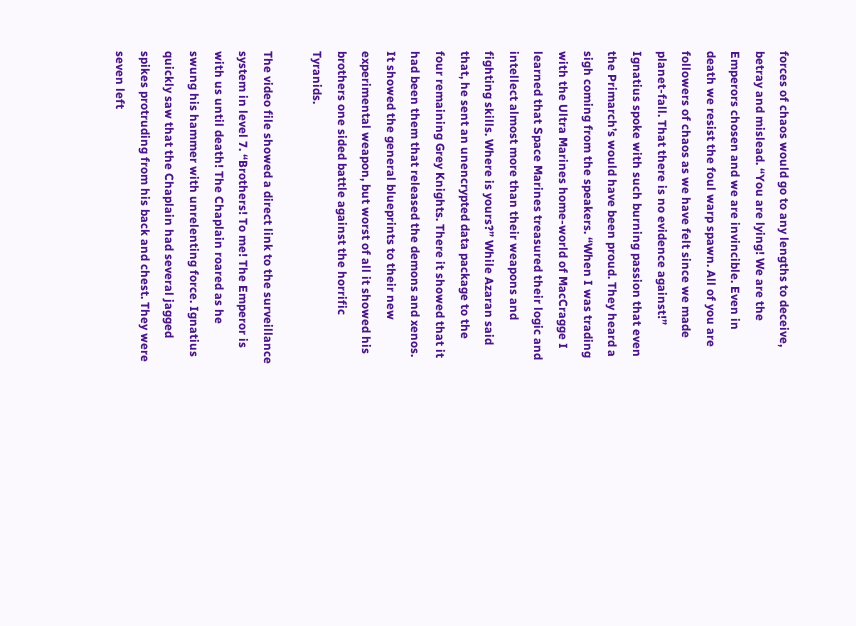forces of chaos would go to any lengths to deceive, betray and mislead. “You are lying! We are the Emperors chosen and we are invincible. Even in death we resist the foul warp spawn. All of you are followers of chaos as we have felt since we made planet-fall. That there is no evidence against!” Ignatius spoke with such burning passion that even the Primarch’s would have been proud. They heard a sigh coming from the speakers. “When I was trading with the Ultra Marines home-world of MacCragge I learned that Space Marines treasured their logic and intellect almost more than their weapons and fighting skills. Where is yours?” While Azaran said that, he sent an unencrypted data package to the four remaining Grey Knights. There it showed that it had been them that released the demons and xenos. It showed the general blueprints to their new experimental weapon, but worst of all it showed his brothers one sided battle against the horrific Tyranids.

The video file showed a direct link to the surveillance system in level 7. “Brothers! To me! The Emperor is with us until death! The Chaplain roared as he swung his hammer with unrelenting force. Ignatius quickly saw that the Chaplain had several jagged spikes protruding from his back and chest. They were seven left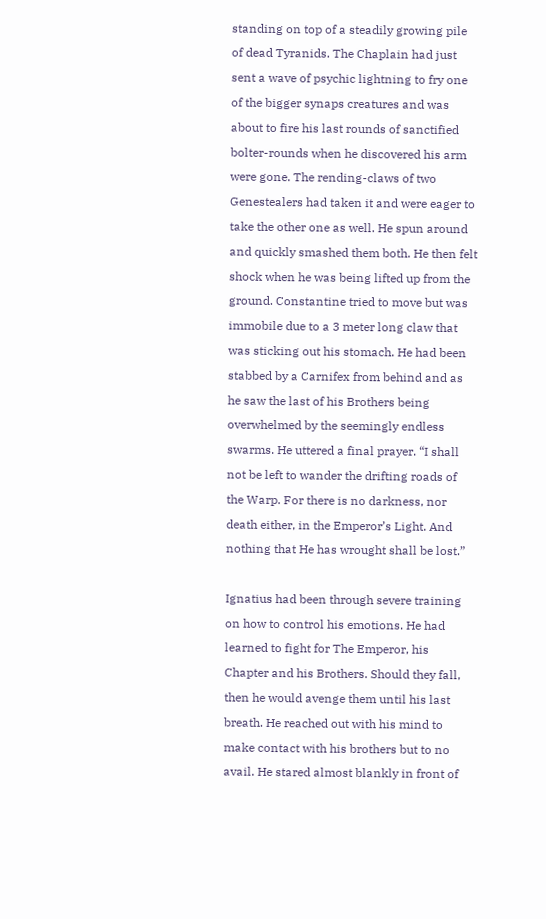standing on top of a steadily growing pile of dead Tyranids. The Chaplain had just sent a wave of psychic lightning to fry one of the bigger synaps creatures and was about to fire his last rounds of sanctified bolter-rounds when he discovered his arm were gone. The rending-claws of two Genestealers had taken it and were eager to take the other one as well. He spun around and quickly smashed them both. He then felt shock when he was being lifted up from the ground. Constantine tried to move but was immobile due to a 3 meter long claw that was sticking out his stomach. He had been stabbed by a Carnifex from behind and as he saw the last of his Brothers being overwhelmed by the seemingly endless swarms. He uttered a final prayer. “I shall not be left to wander the drifting roads of the Warp. For there is no darkness, nor death either, in the Emperor’s Light. And nothing that He has wrought shall be lost.”

Ignatius had been through severe training on how to control his emotions. He had learned to fight for The Emperor, his Chapter and his Brothers. Should they fall, then he would avenge them until his last breath. He reached out with his mind to make contact with his brothers but to no avail. He stared almost blankly in front of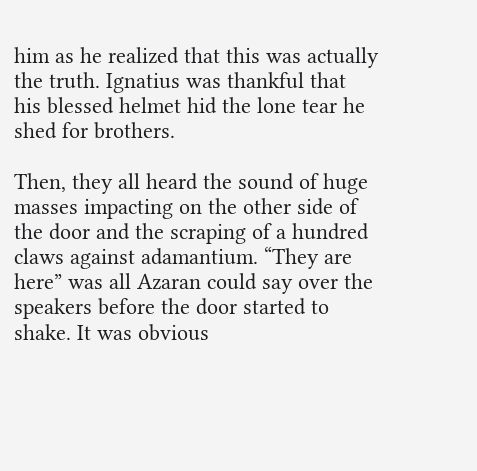him as he realized that this was actually the truth. Ignatius was thankful that his blessed helmet hid the lone tear he shed for brothers.

Then, they all heard the sound of huge masses impacting on the other side of the door and the scraping of a hundred claws against adamantium. “They are here” was all Azaran could say over the speakers before the door started to shake. It was obvious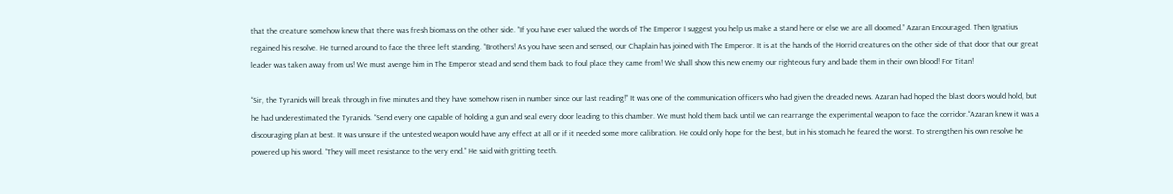that the creature somehow knew that there was fresh biomass on the other side. “If you have ever valued the words of The Emperor I suggest you help us make a stand here or else we are all doomed.” Azaran Encouraged. Then Ignatius regained his resolve. He turned around to face the three left standing. “Brothers! As you have seen and sensed, our Chaplain has joined with The Emperor. It is at the hands of the Horrid creatures on the other side of that door that our great leader was taken away from us! We must avenge him in The Emperor stead and send them back to foul place they came from! We shall show this new enemy our righteous fury and bade them in their own blood! For Titan!

“Sir, the Tyranids will break through in five minutes and they have somehow risen in number since our last reading!” It was one of the communication officers who had given the dreaded news. Azaran had hoped the blast doors would hold, but he had underestimated the Tyranids. “Send every one capable of holding a gun and seal every door leading to this chamber. We must hold them back until we can rearrange the experimental weapon to face the corridor.“Azaran knew it was a discouraging plan at best. It was unsure if the untested weapon would have any effect at all or if it needed some more calibration. He could only hope for the best, but in his stomach he feared the worst. To strengthen his own resolve he powered up his sword. “They will meet resistance to the very end.” He said with gritting teeth.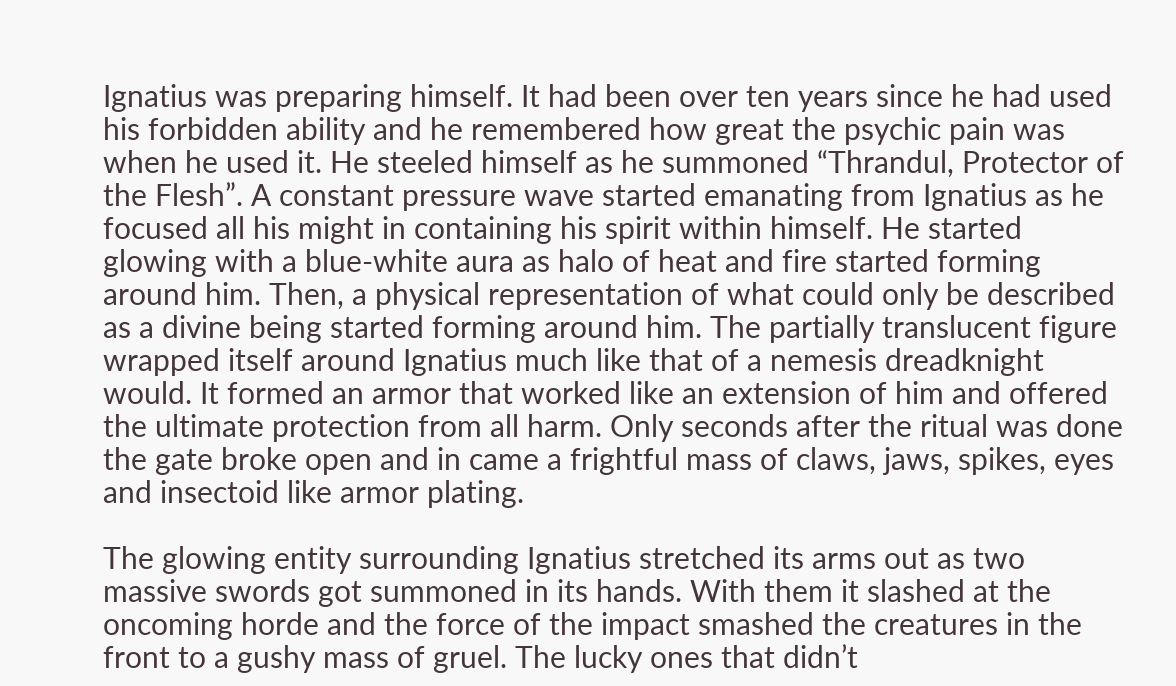Ignatius was preparing himself. It had been over ten years since he had used his forbidden ability and he remembered how great the psychic pain was when he used it. He steeled himself as he summoned “Thrandul, Protector of the Flesh”. A constant pressure wave started emanating from Ignatius as he focused all his might in containing his spirit within himself. He started glowing with a blue-white aura as halo of heat and fire started forming around him. Then, a physical representation of what could only be described as a divine being started forming around him. The partially translucent figure wrapped itself around Ignatius much like that of a nemesis dreadknight would. It formed an armor that worked like an extension of him and offered the ultimate protection from all harm. Only seconds after the ritual was done the gate broke open and in came a frightful mass of claws, jaws, spikes, eyes and insectoid like armor plating.

The glowing entity surrounding Ignatius stretched its arms out as two massive swords got summoned in its hands. With them it slashed at the oncoming horde and the force of the impact smashed the creatures in the front to a gushy mass of gruel. The lucky ones that didn’t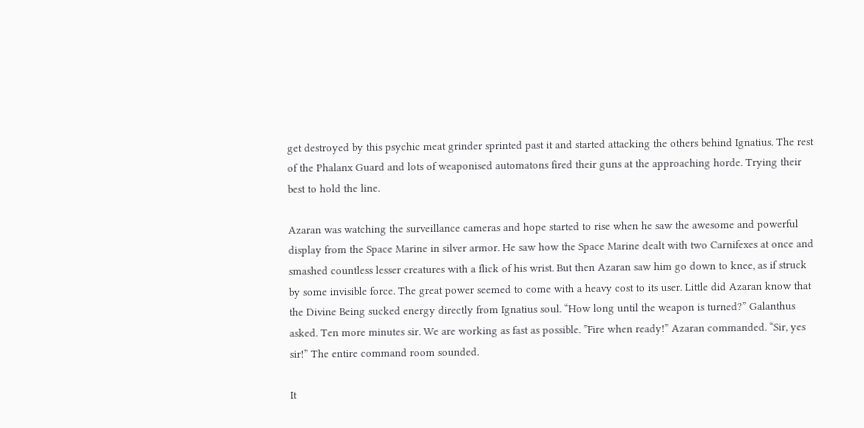get destroyed by this psychic meat grinder sprinted past it and started attacking the others behind Ignatius. The rest of the Phalanx Guard and lots of weaponised automatons fired their guns at the approaching horde. Trying their best to hold the line.

Azaran was watching the surveillance cameras and hope started to rise when he saw the awesome and powerful display from the Space Marine in silver armor. He saw how the Space Marine dealt with two Carnifexes at once and smashed countless lesser creatures with a flick of his wrist. But then Azaran saw him go down to knee, as if struck by some invisible force. The great power seemed to come with a heavy cost to its user. Little did Azaran know that the Divine Being sucked energy directly from Ignatius soul. “How long until the weapon is turned?” Galanthus asked. Ten more minutes sir. We are working as fast as possible. ”Fire when ready!” Azaran commanded. “Sir, yes sir!” The entire command room sounded.

It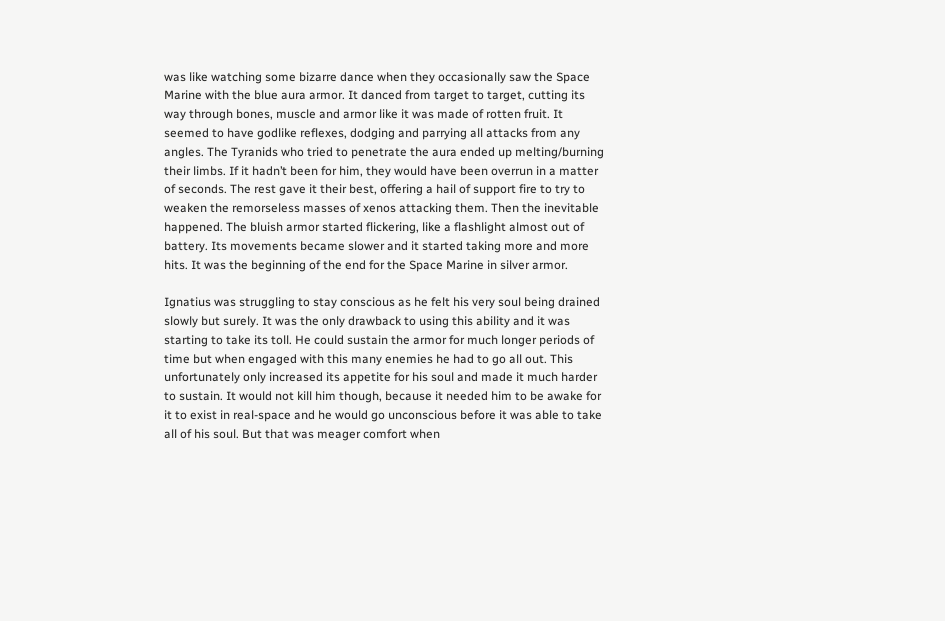was like watching some bizarre dance when they occasionally saw the Space Marine with the blue aura armor. It danced from target to target, cutting its way through bones, muscle and armor like it was made of rotten fruit. It seemed to have godlike reflexes, dodging and parrying all attacks from any angles. The Tyranids who tried to penetrate the aura ended up melting/burning their limbs. If it hadn’t been for him, they would have been overrun in a matter of seconds. The rest gave it their best, offering a hail of support fire to try to weaken the remorseless masses of xenos attacking them. Then the inevitable happened. The bluish armor started flickering, like a flashlight almost out of battery. Its movements became slower and it started taking more and more hits. It was the beginning of the end for the Space Marine in silver armor.

Ignatius was struggling to stay conscious as he felt his very soul being drained slowly but surely. It was the only drawback to using this ability and it was starting to take its toll. He could sustain the armor for much longer periods of time but when engaged with this many enemies he had to go all out. This unfortunately only increased its appetite for his soul and made it much harder to sustain. It would not kill him though, because it needed him to be awake for it to exist in real-space and he would go unconscious before it was able to take all of his soul. But that was meager comfort when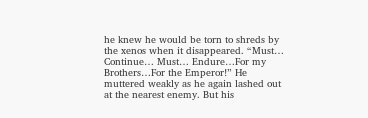he knew he would be torn to shreds by the xenos when it disappeared. “Must… Continue… Must… Endure…For my Brothers…For the Emperor!” He muttered weakly as he again lashed out at the nearest enemy. But his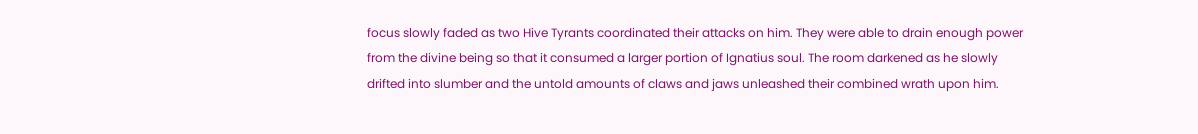focus slowly faded as two Hive Tyrants coordinated their attacks on him. They were able to drain enough power from the divine being so that it consumed a larger portion of Ignatius soul. The room darkened as he slowly drifted into slumber and the untold amounts of claws and jaws unleashed their combined wrath upon him.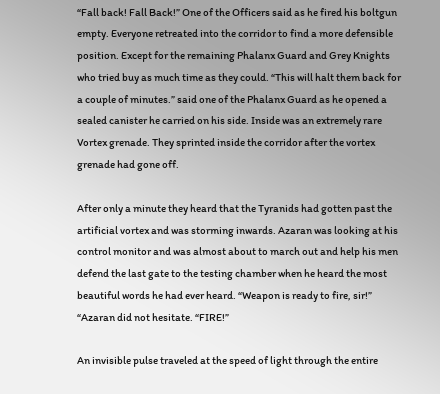“Fall back! Fall Back!” One of the Officers said as he fired his boltgun empty. Everyone retreated into the corridor to find a more defensible position. Except for the remaining Phalanx Guard and Grey Knights who tried buy as much time as they could. “This will halt them back for a couple of minutes.” said one of the Phalanx Guard as he opened a sealed canister he carried on his side. Inside was an extremely rare Vortex grenade. They sprinted inside the corridor after the vortex grenade had gone off.

After only a minute they heard that the Tyranids had gotten past the artificial vortex and was storming inwards. Azaran was looking at his control monitor and was almost about to march out and help his men defend the last gate to the testing chamber when he heard the most beautiful words he had ever heard. “Weapon is ready to fire, sir!” “Azaran did not hesitate. “FIRE!”

An invisible pulse traveled at the speed of light through the entire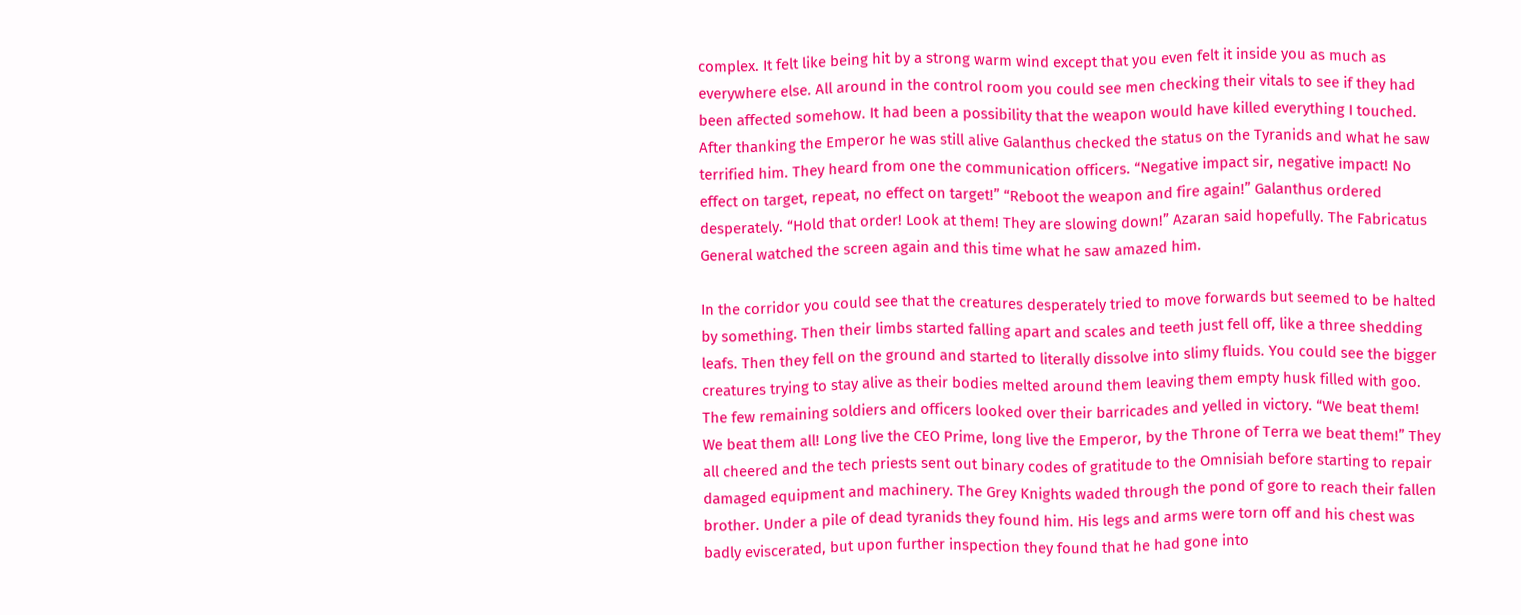complex. It felt like being hit by a strong warm wind except that you even felt it inside you as much as everywhere else. All around in the control room you could see men checking their vitals to see if they had been affected somehow. It had been a possibility that the weapon would have killed everything I touched. After thanking the Emperor he was still alive Galanthus checked the status on the Tyranids and what he saw terrified him. They heard from one the communication officers. “Negative impact sir, negative impact! No effect on target, repeat, no effect on target!” “Reboot the weapon and fire again!” Galanthus ordered desperately. “Hold that order! Look at them! They are slowing down!” Azaran said hopefully. The Fabricatus General watched the screen again and this time what he saw amazed him.

In the corridor you could see that the creatures desperately tried to move forwards but seemed to be halted by something. Then their limbs started falling apart and scales and teeth just fell off, like a three shedding leafs. Then they fell on the ground and started to literally dissolve into slimy fluids. You could see the bigger creatures trying to stay alive as their bodies melted around them leaving them empty husk filled with goo. The few remaining soldiers and officers looked over their barricades and yelled in victory. “We beat them! We beat them all! Long live the CEO Prime, long live the Emperor, by the Throne of Terra we beat them!” They all cheered and the tech priests sent out binary codes of gratitude to the Omnisiah before starting to repair damaged equipment and machinery. The Grey Knights waded through the pond of gore to reach their fallen brother. Under a pile of dead tyranids they found him. His legs and arms were torn off and his chest was badly eviscerated, but upon further inspection they found that he had gone into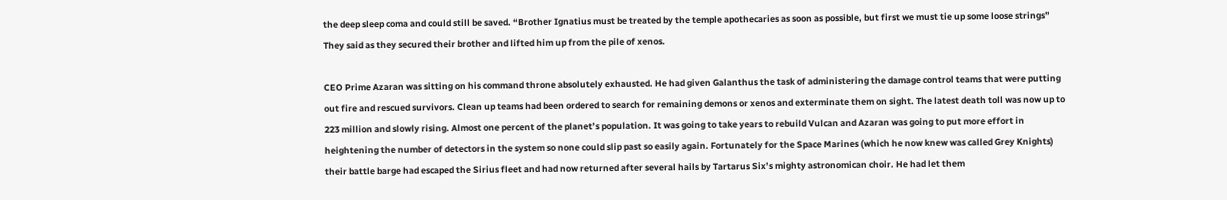the deep sleep coma and could still be saved. “Brother Ignatius must be treated by the temple apothecaries as soon as possible, but first we must tie up some loose strings” They said as they secured their brother and lifted him up from the pile of xenos.

CEO Prime Azaran was sitting on his command throne absolutely exhausted. He had given Galanthus the task of administering the damage control teams that were putting out fire and rescued survivors. Clean up teams had been ordered to search for remaining demons or xenos and exterminate them on sight. The latest death toll was now up to 223 million and slowly rising. Almost one percent of the planet’s population. It was going to take years to rebuild Vulcan and Azaran was going to put more effort in heightening the number of detectors in the system so none could slip past so easily again. Fortunately for the Space Marines (which he now knew was called Grey Knights) their battle barge had escaped the Sirius fleet and had now returned after several hails by Tartarus Six’s mighty astronomican choir. He had let them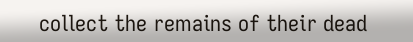collect the remains of their dead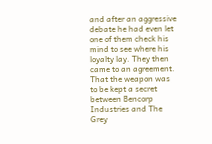and after an aggressive debate he had even let one of them check his mind to see where his loyalty lay. They then came to an agreement. That the weapon was to be kept a secret between Bencorp Industries and The Grey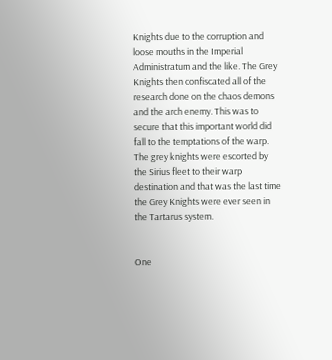Knights due to the corruption and loose mouths in the Imperial Administratum and the like. The Grey Knights then confiscated all of the research done on the chaos demons and the arch enemy. This was to secure that this important world did fall to the temptations of the warp. The grey knights were escorted by the Sirius fleet to their warp destination and that was the last time the Grey Knights were ever seen in the Tartarus system.


One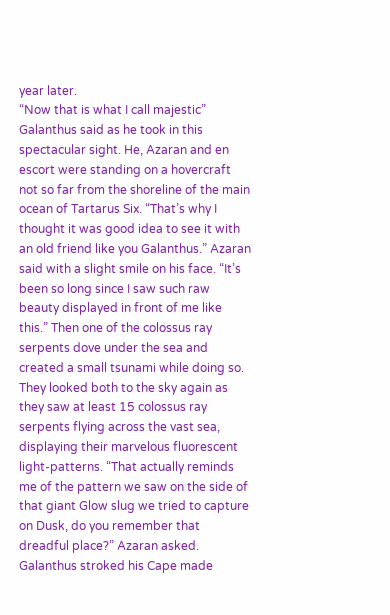year later.
“Now that is what I call majestic” Galanthus said as he took in this spectacular sight. He, Azaran and en escort were standing on a hovercraft not so far from the shoreline of the main ocean of Tartarus Six. “That’s why I thought it was good idea to see it with an old friend like you Galanthus.” Azaran said with a slight smile on his face. “It’s been so long since I saw such raw beauty displayed in front of me like this.” Then one of the colossus ray serpents dove under the sea and created a small tsunami while doing so. They looked both to the sky again as they saw at least 15 colossus ray serpents flying across the vast sea, displaying their marvelous fluorescent light-patterns. “That actually reminds me of the pattern we saw on the side of that giant Glow slug we tried to capture on Dusk, do you remember that dreadful place?” Azaran asked. Galanthus stroked his Cape made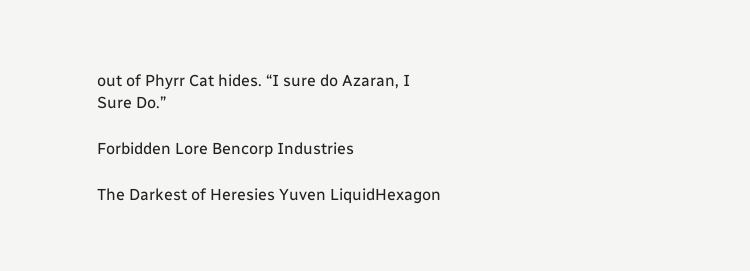out of Phyrr Cat hides. “I sure do Azaran, I Sure Do.”

Forbidden Lore Bencorp Industries

The Darkest of Heresies Yuven LiquidHexagon